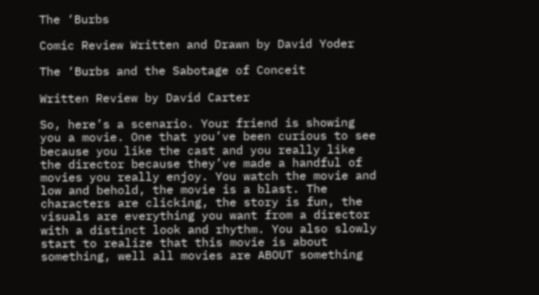The ‘Burbs

Comic Review Written and Drawn by David Yoder

The ‘Burbs and the Sabotage of Conceit

Written Review by David Carter

So, here’s a scenario. Your friend is showing you a movie. One that you’ve been curious to see because you like the cast and you really like the director because they’ve made a handful of movies you really enjoy. You watch the movie and low and behold, the movie is a blast. The characters are clicking, the story is fun, the visuals are everything you want from a director with a distinct look and rhythm. You also slowly start to realize that this movie is about something, well all movies are ABOUT something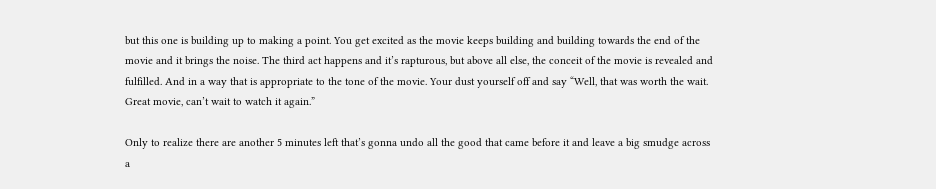but this one is building up to making a point. You get excited as the movie keeps building and building towards the end of the movie and it brings the noise. The third act happens and it’s rapturous, but above all else, the conceit of the movie is revealed and fulfilled. And in a way that is appropriate to the tone of the movie. Your dust yourself off and say “Well, that was worth the wait. Great movie, can’t wait to watch it again.”

Only to realize there are another 5 minutes left that’s gonna undo all the good that came before it and leave a big smudge across a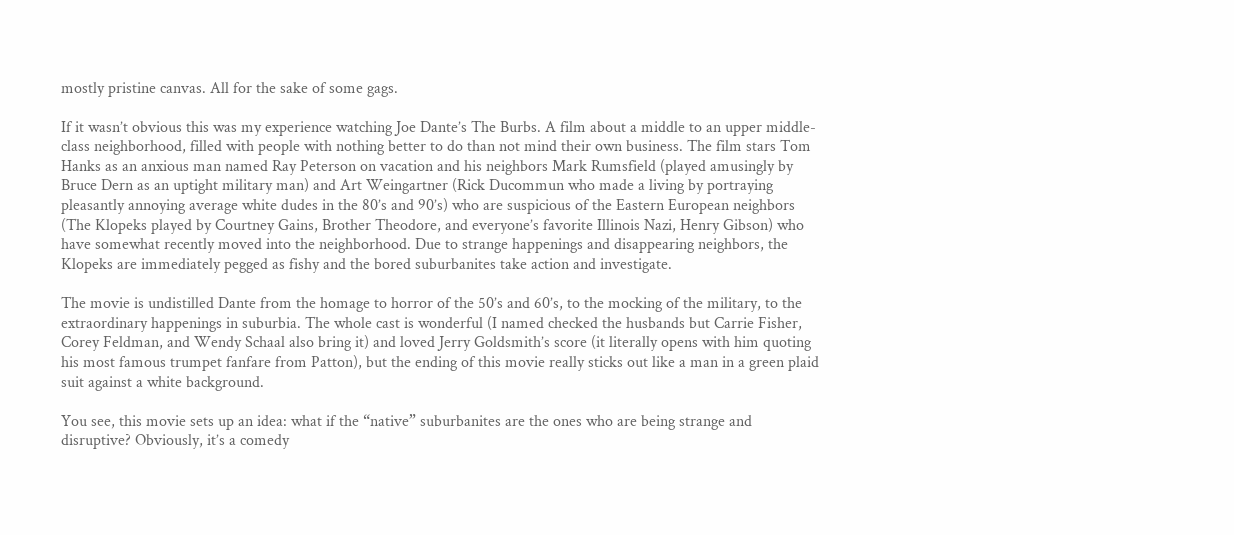mostly pristine canvas. All for the sake of some gags.

If it wasn’t obvious this was my experience watching Joe Dante’s The Burbs. A film about a middle to an upper middle-class neighborhood, filled with people with nothing better to do than not mind their own business. The film stars Tom Hanks as an anxious man named Ray Peterson on vacation and his neighbors Mark Rumsfield (played amusingly by Bruce Dern as an uptight military man) and Art Weingartner (Rick Ducommun who made a living by portraying pleasantly annoying average white dudes in the 80’s and 90’s) who are suspicious of the Eastern European neighbors (The Klopeks played by Courtney Gains, Brother Theodore, and everyone’s favorite Illinois Nazi, Henry Gibson) who have somewhat recently moved into the neighborhood. Due to strange happenings and disappearing neighbors, the Klopeks are immediately pegged as fishy and the bored suburbanites take action and investigate.

The movie is undistilled Dante from the homage to horror of the 50’s and 60’s, to the mocking of the military, to the extraordinary happenings in suburbia. The whole cast is wonderful (I named checked the husbands but Carrie Fisher, Corey Feldman, and Wendy Schaal also bring it) and loved Jerry Goldsmith’s score (it literally opens with him quoting his most famous trumpet fanfare from Patton), but the ending of this movie really sticks out like a man in a green plaid suit against a white background.

You see, this movie sets up an idea: what if the “native” suburbanites are the ones who are being strange and disruptive? Obviously, it’s a comedy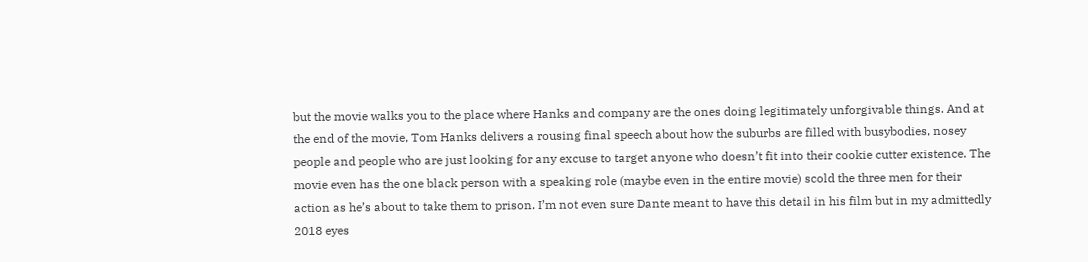but the movie walks you to the place where Hanks and company are the ones doing legitimately unforgivable things. And at the end of the movie, Tom Hanks delivers a rousing final speech about how the suburbs are filled with busybodies, nosey people and people who are just looking for any excuse to target anyone who doesn’t fit into their cookie cutter existence. The movie even has the one black person with a speaking role (maybe even in the entire movie) scold the three men for their action as he’s about to take them to prison. I’m not even sure Dante meant to have this detail in his film but in my admittedly 2018 eyes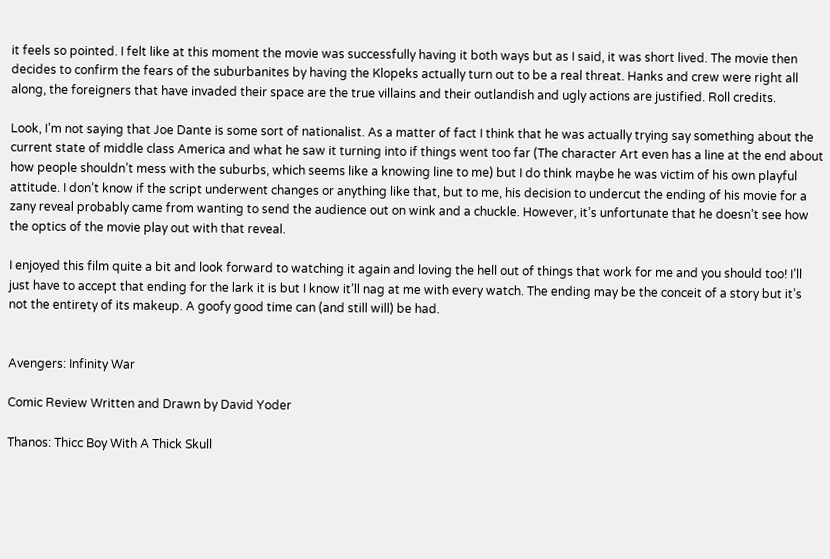it feels so pointed. I felt like at this moment the movie was successfully having it both ways but as I said, it was short lived. The movie then decides to confirm the fears of the suburbanites by having the Klopeks actually turn out to be a real threat. Hanks and crew were right all along, the foreigners that have invaded their space are the true villains and their outlandish and ugly actions are justified. Roll credits.

Look, I’m not saying that Joe Dante is some sort of nationalist. As a matter of fact I think that he was actually trying say something about the current state of middle class America and what he saw it turning into if things went too far (The character Art even has a line at the end about how people shouldn’t mess with the suburbs, which seems like a knowing line to me) but I do think maybe he was victim of his own playful attitude. I don’t know if the script underwent changes or anything like that, but to me, his decision to undercut the ending of his movie for a zany reveal probably came from wanting to send the audience out on wink and a chuckle. However, it’s unfortunate that he doesn’t see how the optics of the movie play out with that reveal.

I enjoyed this film quite a bit and look forward to watching it again and loving the hell out of things that work for me and you should too! I’ll just have to accept that ending for the lark it is but I know it’ll nag at me with every watch. The ending may be the conceit of a story but it’s not the entirety of its makeup. A goofy good time can (and still will) be had.


Avengers: Infinity War

Comic Review Written and Drawn by David Yoder

Thanos: Thicc Boy With A Thick Skull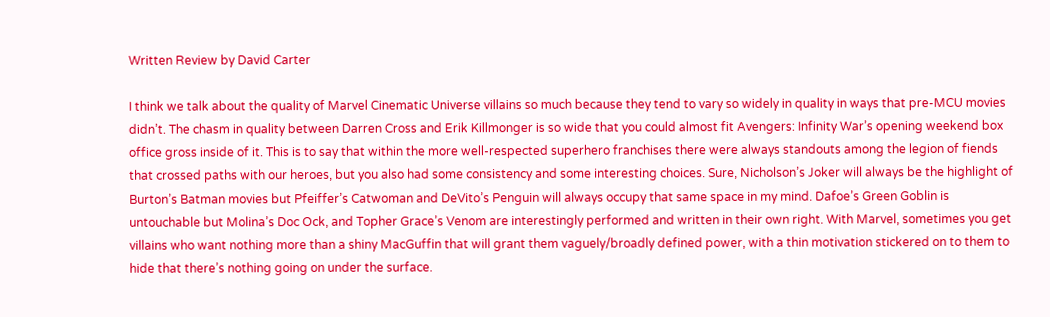Written Review by David Carter

I think we talk about the quality of Marvel Cinematic Universe villains so much because they tend to vary so widely in quality in ways that pre-MCU movies didn’t. The chasm in quality between Darren Cross and Erik Killmonger is so wide that you could almost fit Avengers: Infinity War’s opening weekend box office gross inside of it. This is to say that within the more well-respected superhero franchises there were always standouts among the legion of fiends that crossed paths with our heroes, but you also had some consistency and some interesting choices. Sure, Nicholson’s Joker will always be the highlight of Burton’s Batman movies but Pfeiffer’s Catwoman and DeVito’s Penguin will always occupy that same space in my mind. Dafoe’s Green Goblin is untouchable but Molina’s Doc Ock, and Topher Grace’s Venom are interestingly performed and written in their own right. With Marvel, sometimes you get villains who want nothing more than a shiny MacGuffin that will grant them vaguely/broadly defined power, with a thin motivation stickered on to them to hide that there’s nothing going on under the surface.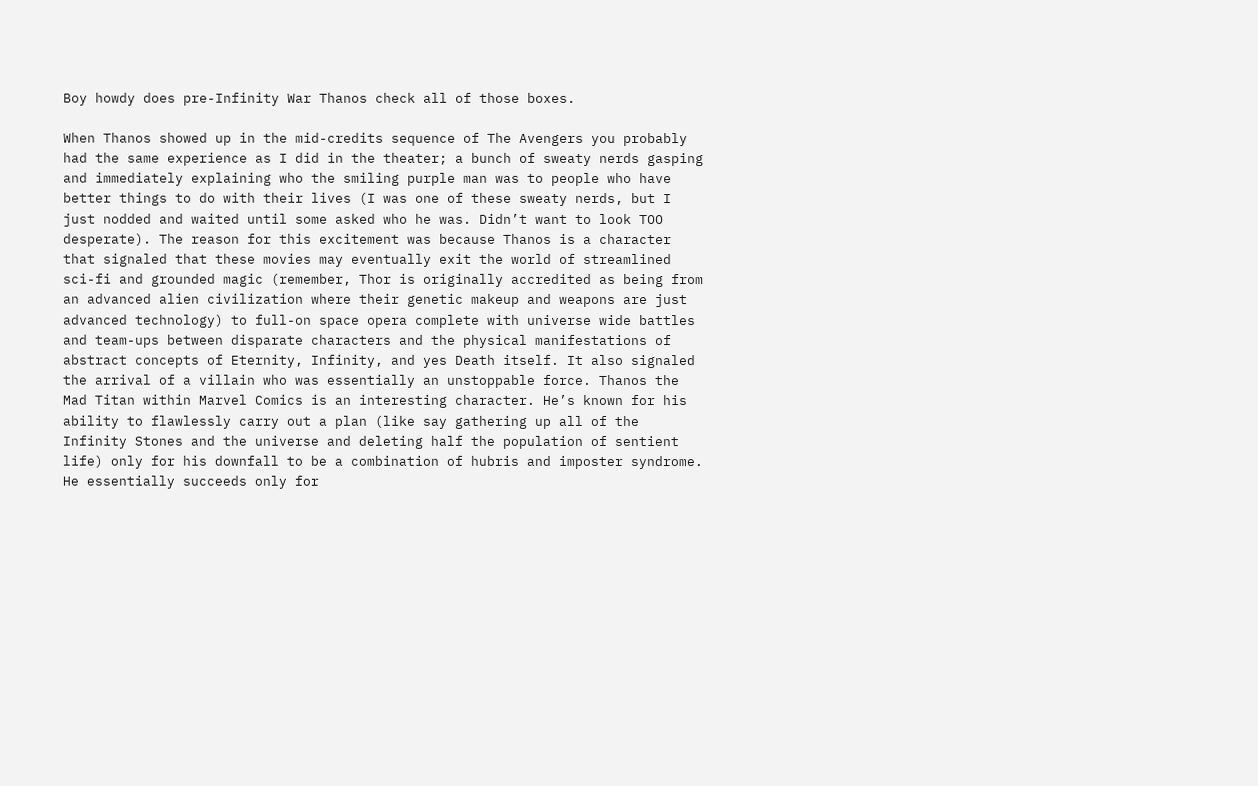Boy howdy does pre-Infinity War Thanos check all of those boxes.

When Thanos showed up in the mid-credits sequence of The Avengers you probably had the same experience as I did in the theater; a bunch of sweaty nerds gasping and immediately explaining who the smiling purple man was to people who have better things to do with their lives (I was one of these sweaty nerds, but I just nodded and waited until some asked who he was. Didn’t want to look TOO desperate). The reason for this excitement was because Thanos is a character that signaled that these movies may eventually exit the world of streamlined sci-fi and grounded magic (remember, Thor is originally accredited as being from an advanced alien civilization where their genetic makeup and weapons are just advanced technology) to full-on space opera complete with universe wide battles and team-ups between disparate characters and the physical manifestations of abstract concepts of Eternity, Infinity, and yes Death itself. It also signaled the arrival of a villain who was essentially an unstoppable force. Thanos the Mad Titan within Marvel Comics is an interesting character. He’s known for his ability to flawlessly carry out a plan (like say gathering up all of the Infinity Stones and the universe and deleting half the population of sentient life) only for his downfall to be a combination of hubris and imposter syndrome. He essentially succeeds only for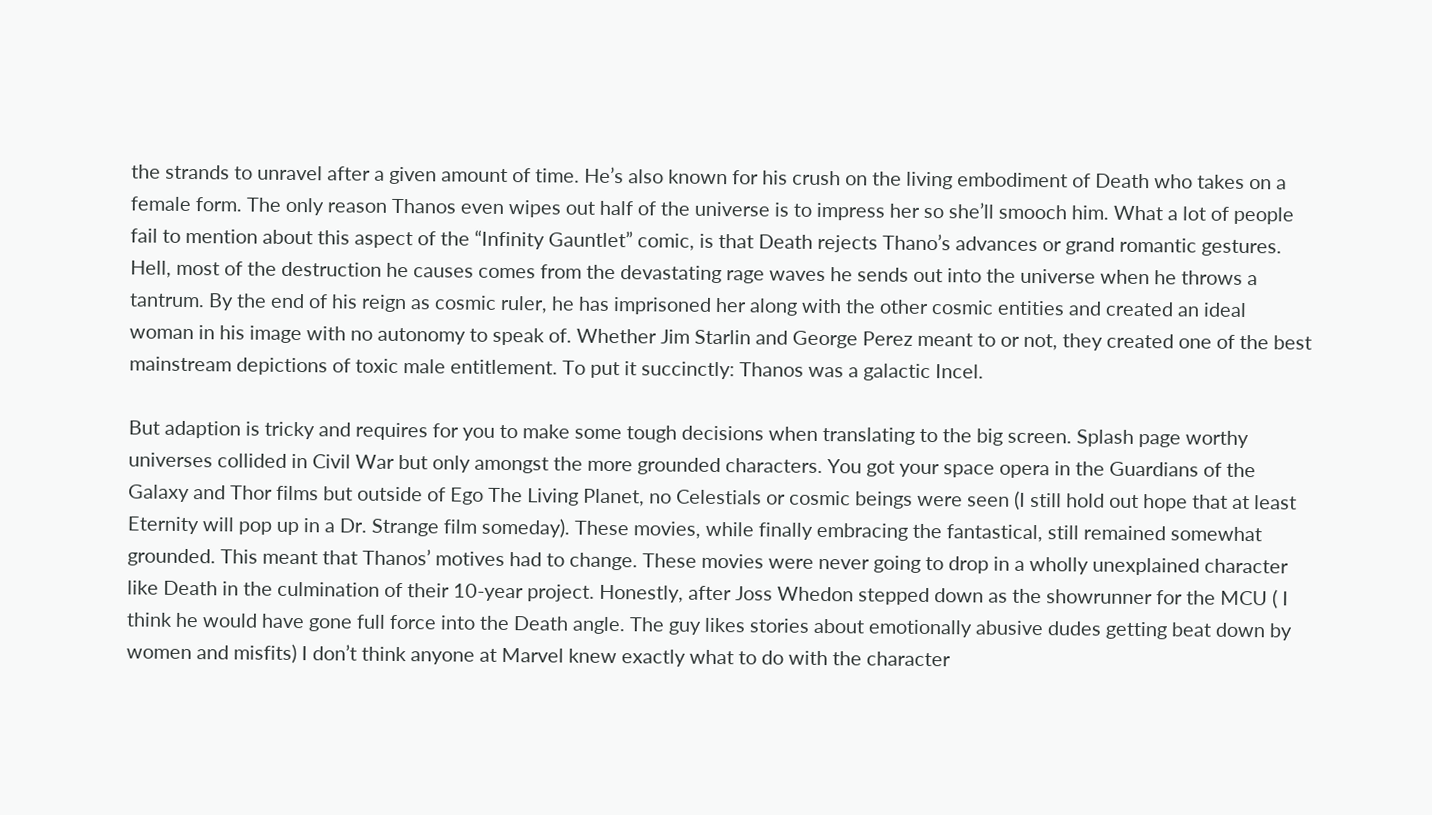the strands to unravel after a given amount of time. He’s also known for his crush on the living embodiment of Death who takes on a female form. The only reason Thanos even wipes out half of the universe is to impress her so she’ll smooch him. What a lot of people fail to mention about this aspect of the “Infinity Gauntlet” comic, is that Death rejects Thano’s advances or grand romantic gestures. Hell, most of the destruction he causes comes from the devastating rage waves he sends out into the universe when he throws a tantrum. By the end of his reign as cosmic ruler, he has imprisoned her along with the other cosmic entities and created an ideal woman in his image with no autonomy to speak of. Whether Jim Starlin and George Perez meant to or not, they created one of the best mainstream depictions of toxic male entitlement. To put it succinctly: Thanos was a galactic Incel.

But adaption is tricky and requires for you to make some tough decisions when translating to the big screen. Splash page worthy universes collided in Civil War but only amongst the more grounded characters. You got your space opera in the Guardians of the Galaxy and Thor films but outside of Ego The Living Planet, no Celestials or cosmic beings were seen (I still hold out hope that at least Eternity will pop up in a Dr. Strange film someday). These movies, while finally embracing the fantastical, still remained somewhat grounded. This meant that Thanos’ motives had to change. These movies were never going to drop in a wholly unexplained character like Death in the culmination of their 10-year project. Honestly, after Joss Whedon stepped down as the showrunner for the MCU ( I think he would have gone full force into the Death angle. The guy likes stories about emotionally abusive dudes getting beat down by women and misfits) I don’t think anyone at Marvel knew exactly what to do with the character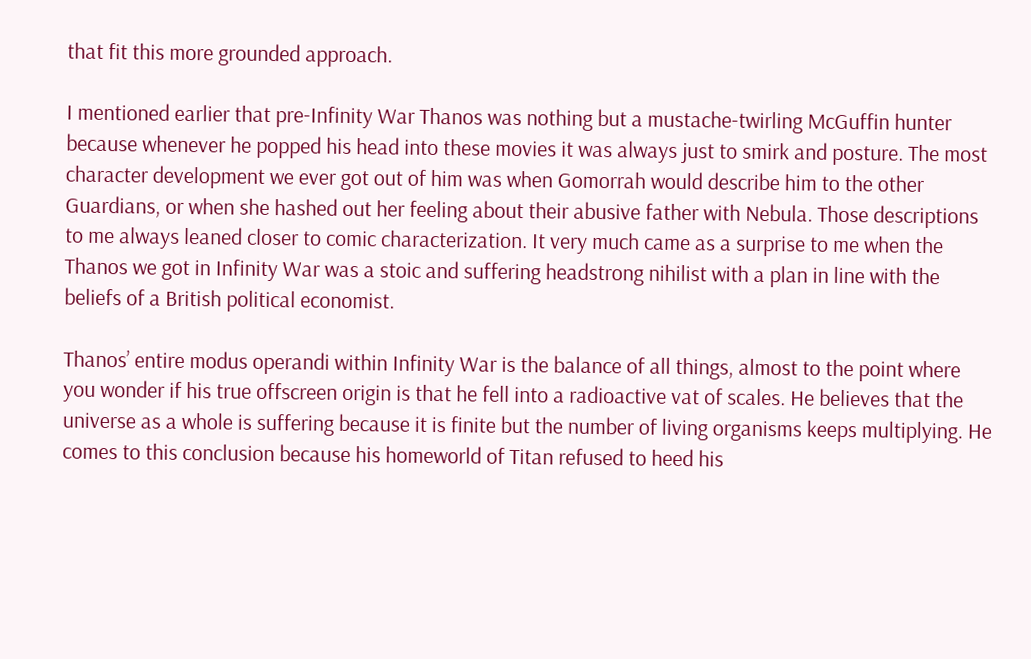that fit this more grounded approach.

I mentioned earlier that pre-Infinity War Thanos was nothing but a mustache-twirling McGuffin hunter because whenever he popped his head into these movies it was always just to smirk and posture. The most character development we ever got out of him was when Gomorrah would describe him to the other Guardians, or when she hashed out her feeling about their abusive father with Nebula. Those descriptions to me always leaned closer to comic characterization. It very much came as a surprise to me when the Thanos we got in Infinity War was a stoic and suffering headstrong nihilist with a plan in line with the beliefs of a British political economist.

Thanos’ entire modus operandi within Infinity War is the balance of all things, almost to the point where you wonder if his true offscreen origin is that he fell into a radioactive vat of scales. He believes that the universe as a whole is suffering because it is finite but the number of living organisms keeps multiplying. He comes to this conclusion because his homeworld of Titan refused to heed his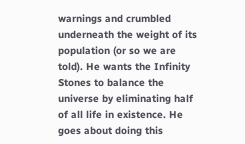warnings and crumbled underneath the weight of its population (or so we are told). He wants the Infinity Stones to balance the universe by eliminating half of all life in existence. He goes about doing this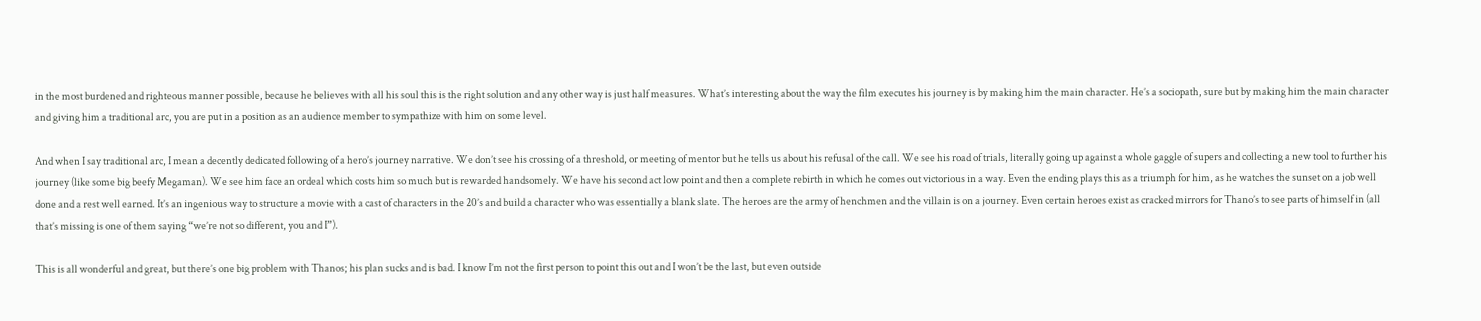in the most burdened and righteous manner possible, because he believes with all his soul this is the right solution and any other way is just half measures. What’s interesting about the way the film executes his journey is by making him the main character. He’s a sociopath, sure but by making him the main character and giving him a traditional arc, you are put in a position as an audience member to sympathize with him on some level.

And when I say traditional arc, I mean a decently dedicated following of a hero’s journey narrative. We don’t see his crossing of a threshold, or meeting of mentor but he tells us about his refusal of the call. We see his road of trials, literally going up against a whole gaggle of supers and collecting a new tool to further his journey (like some big beefy Megaman). We see him face an ordeal which costs him so much but is rewarded handsomely. We have his second act low point and then a complete rebirth in which he comes out victorious in a way. Even the ending plays this as a triumph for him, as he watches the sunset on a job well done and a rest well earned. It’s an ingenious way to structure a movie with a cast of characters in the 20’s and build a character who was essentially a blank slate. The heroes are the army of henchmen and the villain is on a journey. Even certain heroes exist as cracked mirrors for Thano’s to see parts of himself in (all that’s missing is one of them saying “we’re not so different, you and I”).

This is all wonderful and great, but there’s one big problem with Thanos; his plan sucks and is bad. I know I’m not the first person to point this out and I won’t be the last, but even outside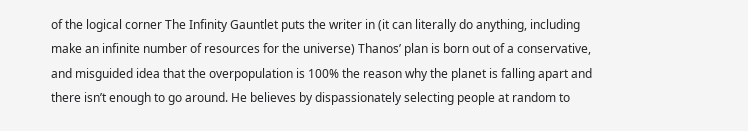of the logical corner The Infinity Gauntlet puts the writer in (it can literally do anything, including make an infinite number of resources for the universe) Thanos’ plan is born out of a conservative, and misguided idea that the overpopulation is 100% the reason why the planet is falling apart and there isn’t enough to go around. He believes by dispassionately selecting people at random to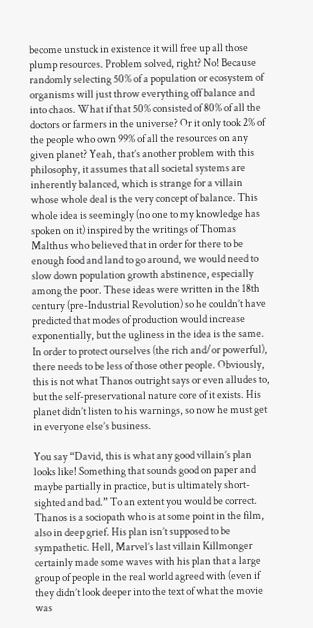become unstuck in existence it will free up all those plump resources. Problem solved, right? No! Because randomly selecting 50% of a population or ecosystem of organisms will just throw everything off balance and into chaos. What if that 50% consisted of 80% of all the doctors or farmers in the universe? Or it only took 2% of the people who own 99% of all the resources on any given planet? Yeah, that’s another problem with this philosophy, it assumes that all societal systems are inherently balanced, which is strange for a villain whose whole deal is the very concept of balance. This whole idea is seemingly (no one to my knowledge has spoken on it) inspired by the writings of Thomas Malthus who believed that in order for there to be enough food and land to go around, we would need to slow down population growth abstinence, especially among the poor. These ideas were written in the 18th century (pre-Industrial Revolution) so he couldn’t have predicted that modes of production would increase exponentially, but the ugliness in the idea is the same. In order to protect ourselves (the rich and/or powerful), there needs to be less of those other people. Obviously, this is not what Thanos outright says or even alludes to, but the self-preservational nature core of it exists. His planet didn’t listen to his warnings, so now he must get in everyone else’s business.

You say “David, this is what any good villain’s plan looks like! Something that sounds good on paper and maybe partially in practice, but is ultimately short-sighted and bad.” To an extent you would be correct. Thanos is a sociopath who is at some point in the film, also in deep grief. His plan isn’t supposed to be sympathetic. Hell, Marvel’s last villain Killmonger certainly made some waves with his plan that a large group of people in the real world agreed with (even if they didn’t look deeper into the text of what the movie was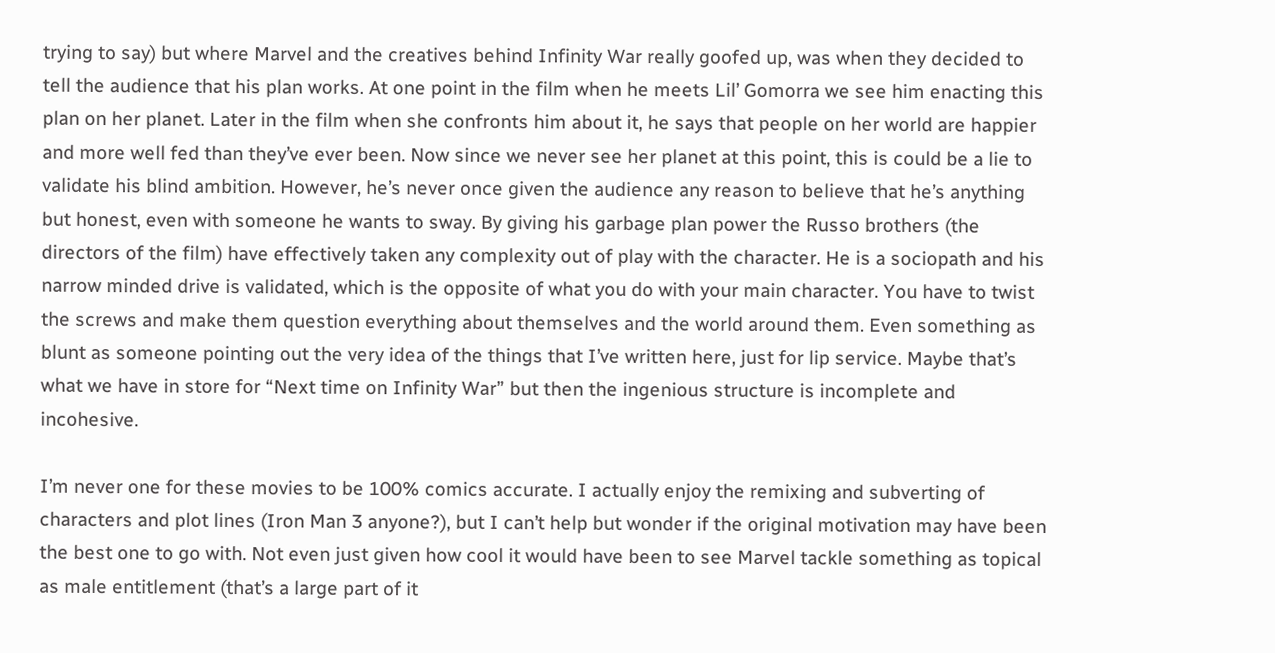trying to say) but where Marvel and the creatives behind Infinity War really goofed up, was when they decided to tell the audience that his plan works. At one point in the film when he meets Lil’ Gomorra we see him enacting this plan on her planet. Later in the film when she confronts him about it, he says that people on her world are happier and more well fed than they’ve ever been. Now since we never see her planet at this point, this is could be a lie to validate his blind ambition. However, he’s never once given the audience any reason to believe that he’s anything but honest, even with someone he wants to sway. By giving his garbage plan power the Russo brothers (the directors of the film) have effectively taken any complexity out of play with the character. He is a sociopath and his narrow minded drive is validated, which is the opposite of what you do with your main character. You have to twist the screws and make them question everything about themselves and the world around them. Even something as blunt as someone pointing out the very idea of the things that I’ve written here, just for lip service. Maybe that’s what we have in store for “Next time on Infinity War” but then the ingenious structure is incomplete and incohesive.

I’m never one for these movies to be 100% comics accurate. I actually enjoy the remixing and subverting of characters and plot lines (Iron Man 3 anyone?), but I can’t help but wonder if the original motivation may have been the best one to go with. Not even just given how cool it would have been to see Marvel tackle something as topical as male entitlement (that’s a large part of it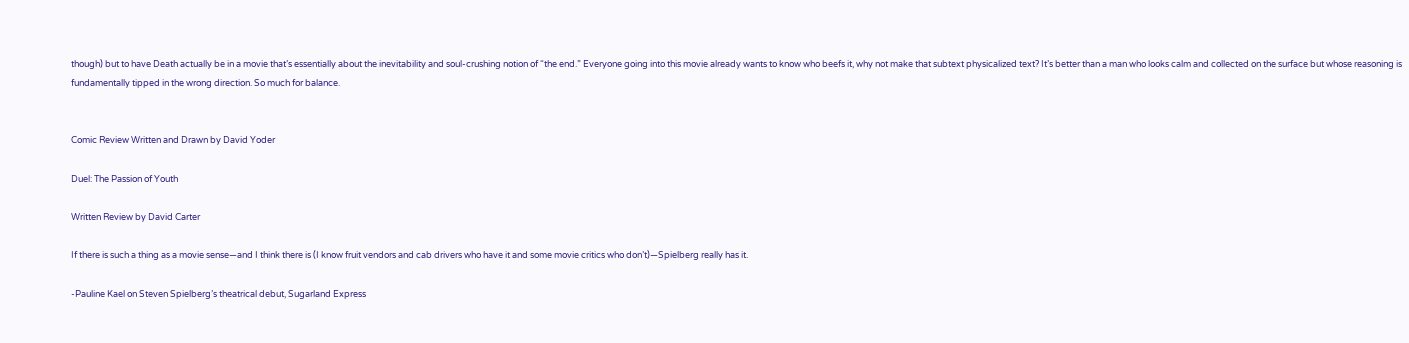though) but to have Death actually be in a movie that’s essentially about the inevitability and soul-crushing notion of “the end.” Everyone going into this movie already wants to know who beefs it, why not make that subtext physicalized text? It’s better than a man who looks calm and collected on the surface but whose reasoning is fundamentally tipped in the wrong direction. So much for balance.


Comic Review Written and Drawn by David Yoder

Duel: The Passion of Youth

Written Review by David Carter

If there is such a thing as a movie sense—and I think there is (I know fruit vendors and cab drivers who have it and some movie critics who don’t)—Spielberg really has it.

-Pauline Kael on Steven Spielberg’s theatrical debut, Sugarland Express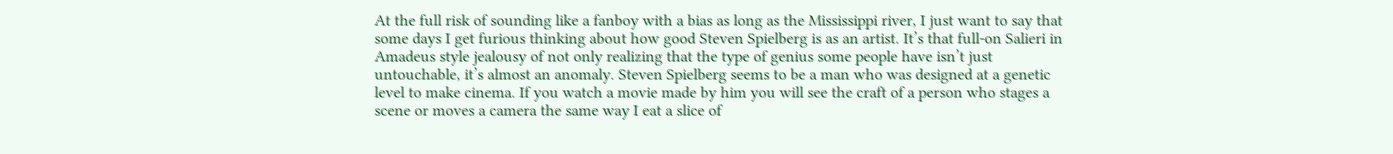At the full risk of sounding like a fanboy with a bias as long as the Mississippi river, I just want to say that some days I get furious thinking about how good Steven Spielberg is as an artist. It’s that full-on Salieri in Amadeus style jealousy of not only realizing that the type of genius some people have isn’t just untouchable, it’s almost an anomaly. Steven Spielberg seems to be a man who was designed at a genetic level to make cinema. If you watch a movie made by him you will see the craft of a person who stages a scene or moves a camera the same way I eat a slice of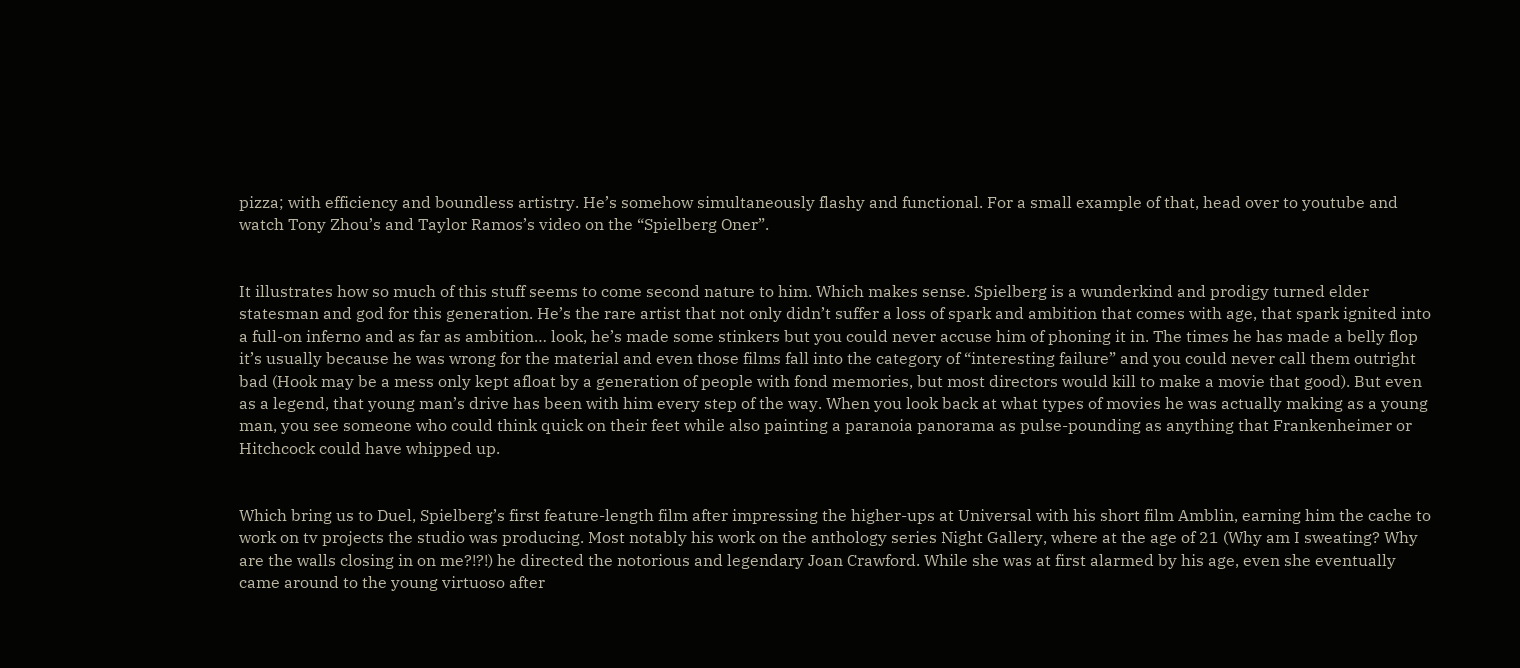pizza; with efficiency and boundless artistry. He’s somehow simultaneously flashy and functional. For a small example of that, head over to youtube and watch Tony Zhou’s and Taylor Ramos’s video on the “Spielberg Oner”.


It illustrates how so much of this stuff seems to come second nature to him. Which makes sense. Spielberg is a wunderkind and prodigy turned elder statesman and god for this generation. He’s the rare artist that not only didn’t suffer a loss of spark and ambition that comes with age, that spark ignited into a full-on inferno and as far as ambition… look, he’s made some stinkers but you could never accuse him of phoning it in. The times he has made a belly flop it’s usually because he was wrong for the material and even those films fall into the category of “interesting failure” and you could never call them outright bad (Hook may be a mess only kept afloat by a generation of people with fond memories, but most directors would kill to make a movie that good). But even as a legend, that young man’s drive has been with him every step of the way. When you look back at what types of movies he was actually making as a young man, you see someone who could think quick on their feet while also painting a paranoia panorama as pulse-pounding as anything that Frankenheimer or Hitchcock could have whipped up.


Which bring us to Duel, Spielberg’s first feature-length film after impressing the higher-ups at Universal with his short film Amblin, earning him the cache to work on tv projects the studio was producing. Most notably his work on the anthology series Night Gallery, where at the age of 21 (Why am I sweating? Why are the walls closing in on me?!?!) he directed the notorious and legendary Joan Crawford. While she was at first alarmed by his age, even she eventually came around to the young virtuoso after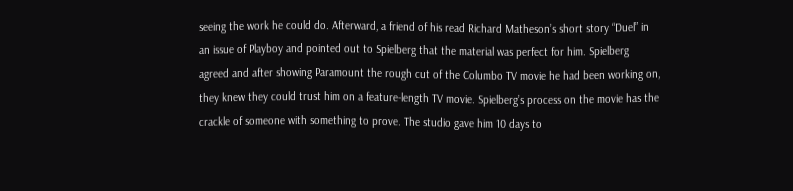seeing the work he could do. Afterward, a friend of his read Richard Matheson’s short story “Duel” in an issue of Playboy and pointed out to Spielberg that the material was perfect for him. Spielberg agreed and after showing Paramount the rough cut of the Columbo TV movie he had been working on, they knew they could trust him on a feature-length TV movie. Spielberg’s process on the movie has the crackle of someone with something to prove. The studio gave him 10 days to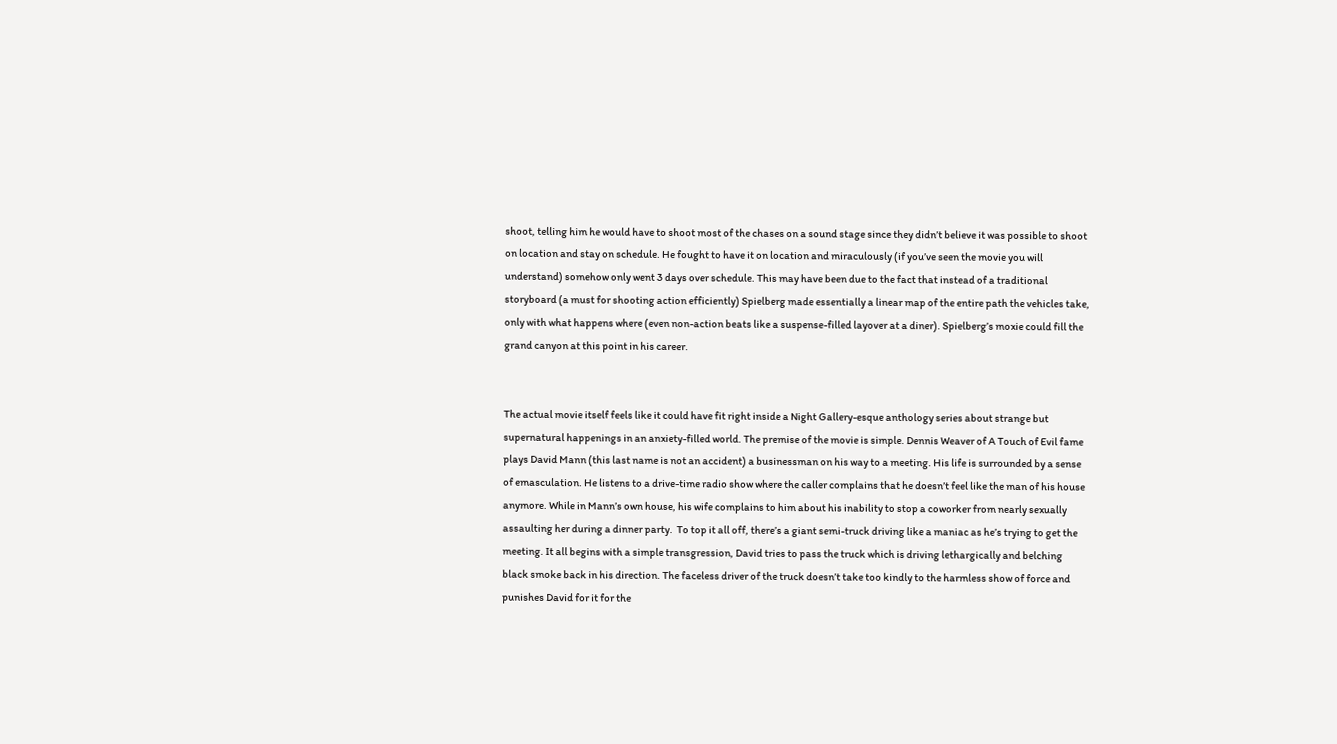shoot, telling him he would have to shoot most of the chases on a sound stage since they didn’t believe it was possible to shoot on location and stay on schedule. He fought to have it on location and miraculously (if you’ve seen the movie you will understand) somehow only went 3 days over schedule. This may have been due to the fact that instead of a traditional storyboard (a must for shooting action efficiently) Spielberg made essentially a linear map of the entire path the vehicles take, only with what happens where (even non-action beats like a suspense-filled layover at a diner). Spielberg’s moxie could fill the grand canyon at this point in his career.


The actual movie itself feels like it could have fit right inside a Night Gallery-esque anthology series about strange but supernatural happenings in an anxiety-filled world. The premise of the movie is simple. Dennis Weaver of A Touch of Evil fame plays David Mann (this last name is not an accident) a businessman on his way to a meeting. His life is surrounded by a sense of emasculation. He listens to a drive-time radio show where the caller complains that he doesn’t feel like the man of his house anymore. While in Mann’s own house, his wife complains to him about his inability to stop a coworker from nearly sexually assaulting her during a dinner party.  To top it all off, there’s a giant semi-truck driving like a maniac as he’s trying to get the meeting. It all begins with a simple transgression, David tries to pass the truck which is driving lethargically and belching black smoke back in his direction. The faceless driver of the truck doesn’t take too kindly to the harmless show of force and punishes David for it for the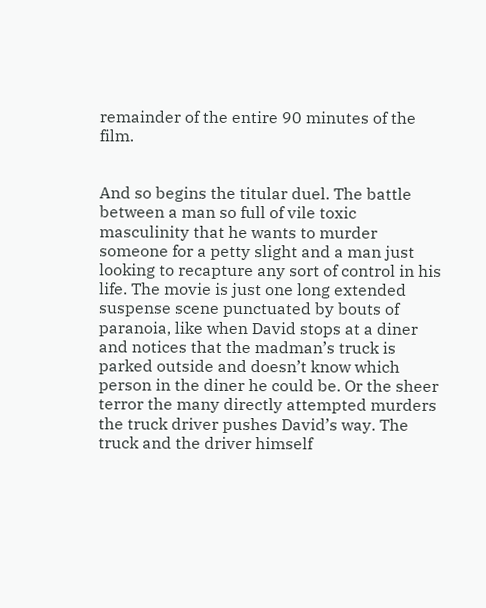remainder of the entire 90 minutes of the film.


And so begins the titular duel. The battle between a man so full of vile toxic masculinity that he wants to murder someone for a petty slight and a man just looking to recapture any sort of control in his life. The movie is just one long extended suspense scene punctuated by bouts of paranoia, like when David stops at a diner and notices that the madman’s truck is parked outside and doesn’t know which person in the diner he could be. Or the sheer terror the many directly attempted murders the truck driver pushes David’s way. The truck and the driver himself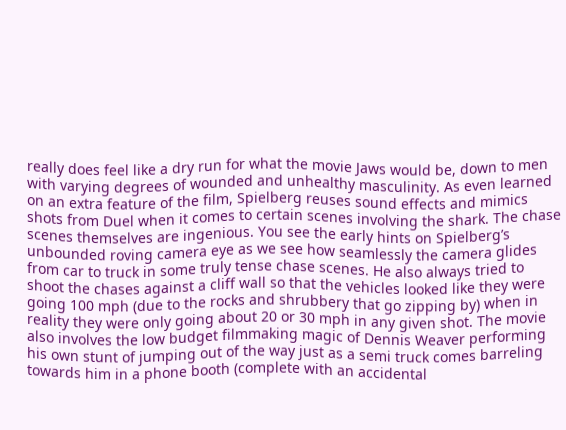really does feel like a dry run for what the movie Jaws would be, down to men with varying degrees of wounded and unhealthy masculinity. As even learned on an extra feature of the film, Spielberg reuses sound effects and mimics shots from Duel when it comes to certain scenes involving the shark. The chase scenes themselves are ingenious. You see the early hints on Spielberg’s unbounded roving camera eye as we see how seamlessly the camera glides from car to truck in some truly tense chase scenes. He also always tried to shoot the chases against a cliff wall so that the vehicles looked like they were going 100 mph (due to the rocks and shrubbery that go zipping by) when in reality they were only going about 20 or 30 mph in any given shot. The movie also involves the low budget filmmaking magic of Dennis Weaver performing his own stunt of jumping out of the way just as a semi truck comes barreling towards him in a phone booth (complete with an accidental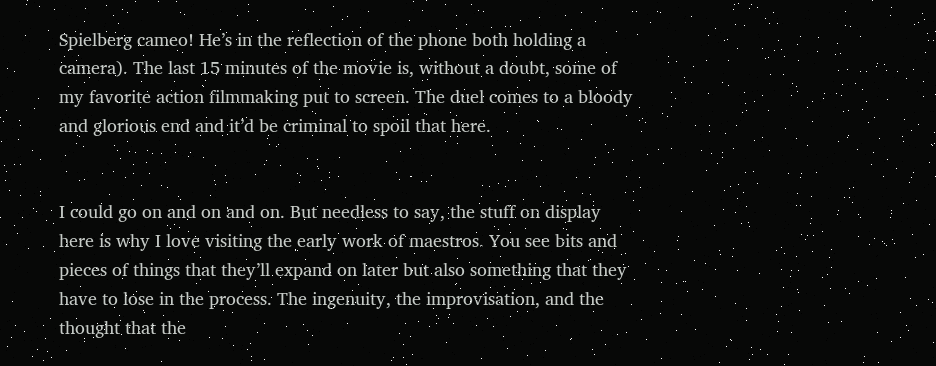Spielberg cameo! He’s in the reflection of the phone both holding a camera). The last 15 minutes of the movie is, without a doubt, some of my favorite action filmmaking put to screen. The duel comes to a bloody and glorious end and it’d be criminal to spoil that here.


I could go on and on and on. But needless to say, the stuff on display here is why I love visiting the early work of maestros. You see bits and pieces of things that they’ll expand on later but also something that they have to lose in the process. The ingenuity, the improvisation, and the thought that the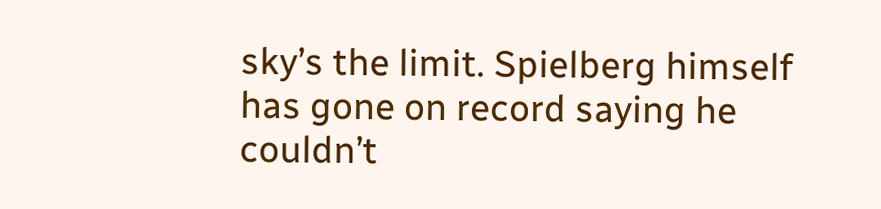sky’s the limit. Spielberg himself has gone on record saying he couldn’t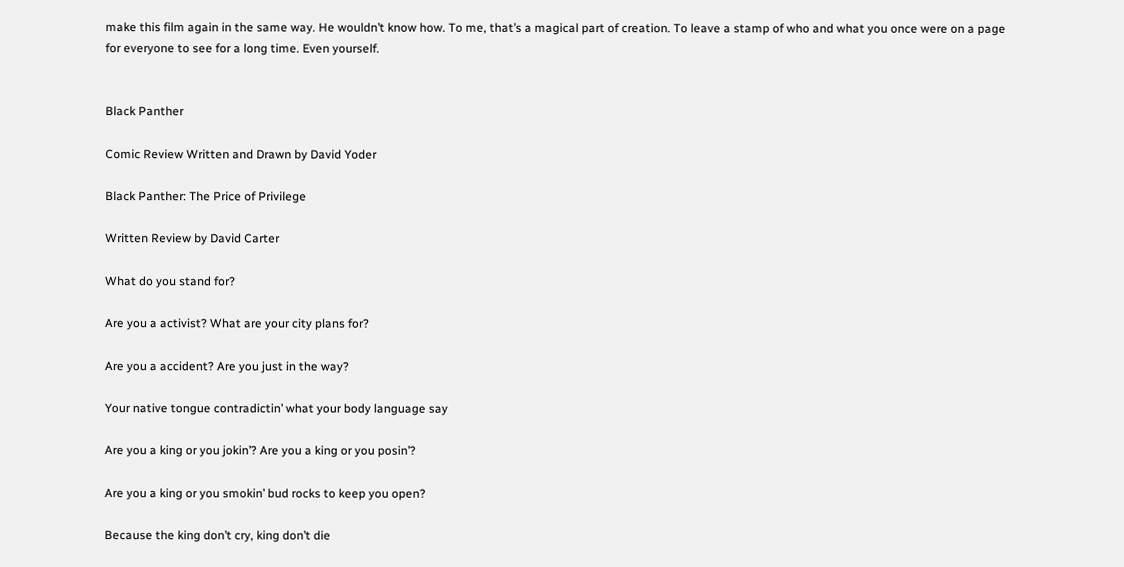make this film again in the same way. He wouldn’t know how. To me, that’s a magical part of creation. To leave a stamp of who and what you once were on a page for everyone to see for a long time. Even yourself.


Black Panther

Comic Review Written and Drawn by David Yoder

Black Panther: The Price of Privilege

Written Review by David Carter

What do you stand for?

Are you a activist? What are your city plans for?

Are you a accident? Are you just in the way?

Your native tongue contradictin’ what your body language say

Are you a king or you jokin’? Are you a king or you posin’?

Are you a king or you smokin’ bud rocks to keep you open?

Because the king don’t cry, king don’t die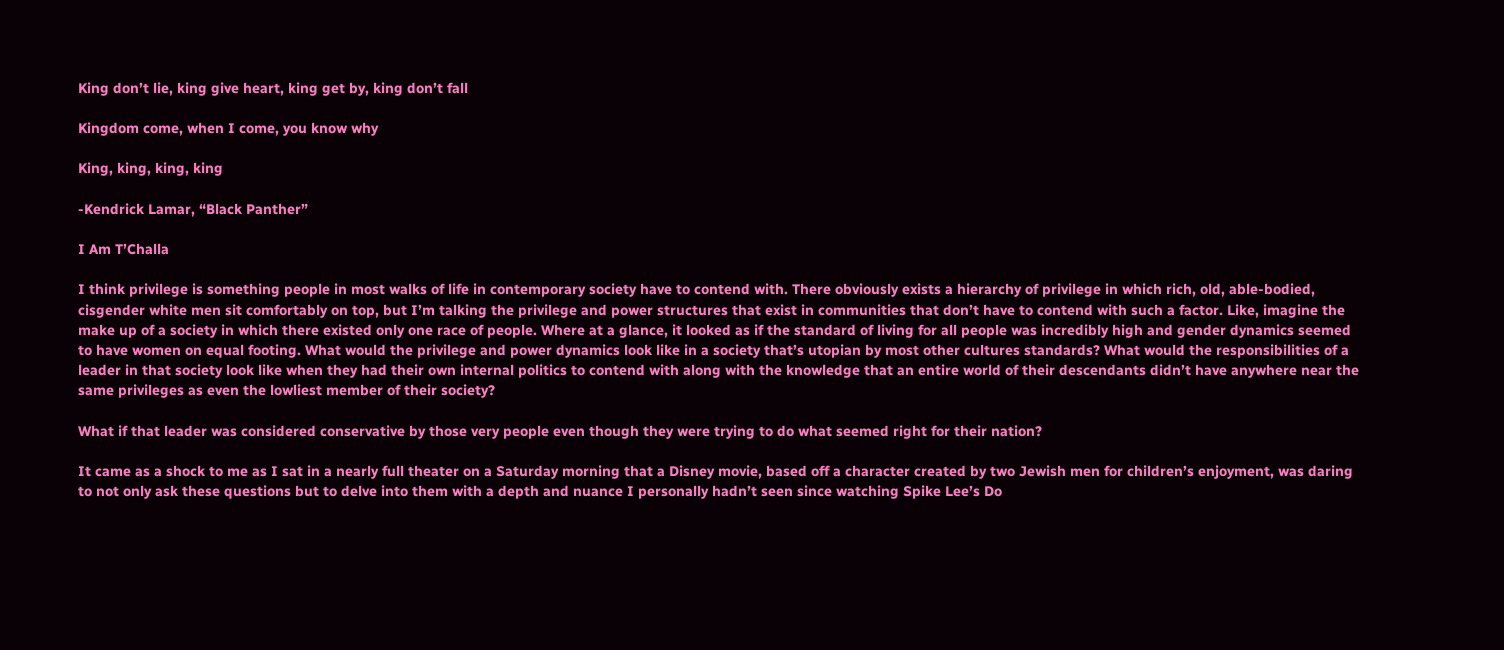King don’t lie, king give heart, king get by, king don’t fall

Kingdom come, when I come, you know why

King, king, king, king

-Kendrick Lamar, “Black Panther”

I Am T’Challa

I think privilege is something people in most walks of life in contemporary society have to contend with. There obviously exists a hierarchy of privilege in which rich, old, able-bodied, cisgender white men sit comfortably on top, but I’m talking the privilege and power structures that exist in communities that don’t have to contend with such a factor. Like, imagine the make up of a society in which there existed only one race of people. Where at a glance, it looked as if the standard of living for all people was incredibly high and gender dynamics seemed to have women on equal footing. What would the privilege and power dynamics look like in a society that’s utopian by most other cultures standards? What would the responsibilities of a leader in that society look like when they had their own internal politics to contend with along with the knowledge that an entire world of their descendants didn’t have anywhere near the same privileges as even the lowliest member of their society?

What if that leader was considered conservative by those very people even though they were trying to do what seemed right for their nation?

It came as a shock to me as I sat in a nearly full theater on a Saturday morning that a Disney movie, based off a character created by two Jewish men for children’s enjoyment, was daring to not only ask these questions but to delve into them with a depth and nuance I personally hadn’t seen since watching Spike Lee’s Do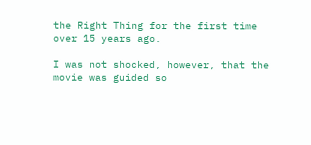the Right Thing for the first time over 15 years ago.

I was not shocked, however, that the movie was guided so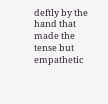deftly by the hand that made the tense but empathetic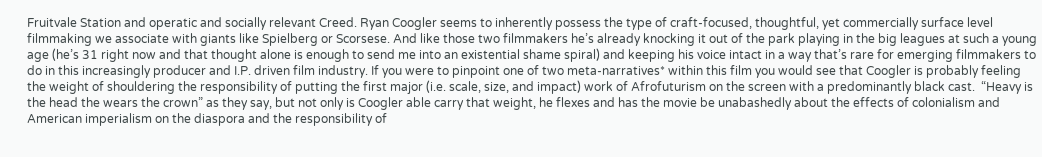Fruitvale Station and operatic and socially relevant Creed. Ryan Coogler seems to inherently possess the type of craft-focused, thoughtful, yet commercially surface level filmmaking we associate with giants like Spielberg or Scorsese. And like those two filmmakers he’s already knocking it out of the park playing in the big leagues at such a young age (he’s 31 right now and that thought alone is enough to send me into an existential shame spiral) and keeping his voice intact in a way that’s rare for emerging filmmakers to do in this increasingly producer and I.P. driven film industry. If you were to pinpoint one of two meta-narratives* within this film you would see that Coogler is probably feeling the weight of shouldering the responsibility of putting the first major (i.e. scale, size, and impact) work of Afrofuturism on the screen with a predominantly black cast.  “Heavy is the head the wears the crown” as they say, but not only is Coogler able carry that weight, he flexes and has the movie be unabashedly about the effects of colonialism and American imperialism on the diaspora and the responsibility of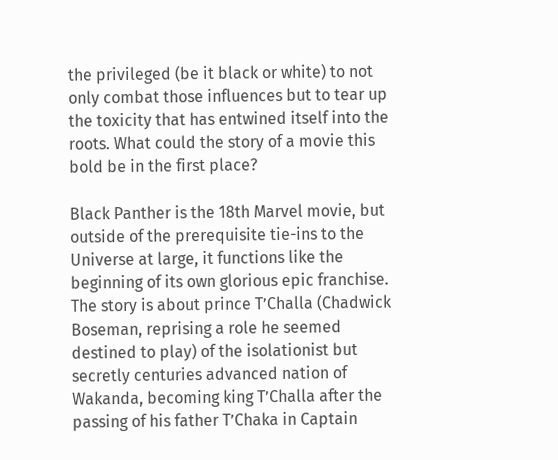the privileged (be it black or white) to not only combat those influences but to tear up the toxicity that has entwined itself into the roots. What could the story of a movie this bold be in the first place?

Black Panther is the 18th Marvel movie, but outside of the prerequisite tie-ins to the Universe at large, it functions like the beginning of its own glorious epic franchise. The story is about prince T’Challa (Chadwick Boseman, reprising a role he seemed destined to play) of the isolationist but secretly centuries advanced nation of Wakanda, becoming king T’Challa after the passing of his father T’Chaka in Captain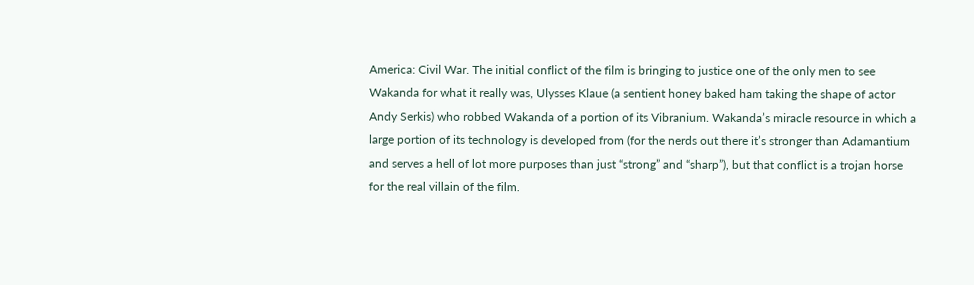America: Civil War. The initial conflict of the film is bringing to justice one of the only men to see Wakanda for what it really was, Ulysses Klaue (a sentient honey baked ham taking the shape of actor Andy Serkis) who robbed Wakanda of a portion of its Vibranium. Wakanda’s miracle resource in which a large portion of its technology is developed from (for the nerds out there it’s stronger than Adamantium and serves a hell of lot more purposes than just “strong” and “sharp”), but that conflict is a trojan horse for the real villain of the film.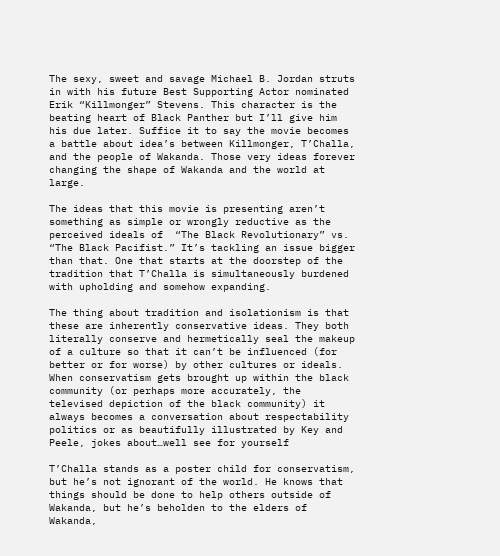The sexy, sweet and savage Michael B. Jordan struts in with his future Best Supporting Actor nominated Erik “Killmonger” Stevens. This character is the beating heart of Black Panther but I’ll give him his due later. Suffice it to say the movie becomes a battle about idea’s between Killmonger, T’Challa, and the people of Wakanda. Those very ideas forever changing the shape of Wakanda and the world at large.

The ideas that this movie is presenting aren’t something as simple or wrongly reductive as the perceived ideals of  “The Black Revolutionary” vs. “The Black Pacifist.” It’s tackling an issue bigger than that. One that starts at the doorstep of the tradition that T’Challa is simultaneously burdened with upholding and somehow expanding.

The thing about tradition and isolationism is that these are inherently conservative ideas. They both literally conserve and hermetically seal the makeup of a culture so that it can’t be influenced (for better or for worse) by other cultures or ideals. When conservatism gets brought up within the black community (or perhaps more accurately, the televised depiction of the black community) it always becomes a conversation about respectability politics or as beautifully illustrated by Key and Peele, jokes about…well see for yourself

T’Challa stands as a poster child for conservatism, but he’s not ignorant of the world. He knows that things should be done to help others outside of Wakanda, but he’s beholden to the elders of Wakanda,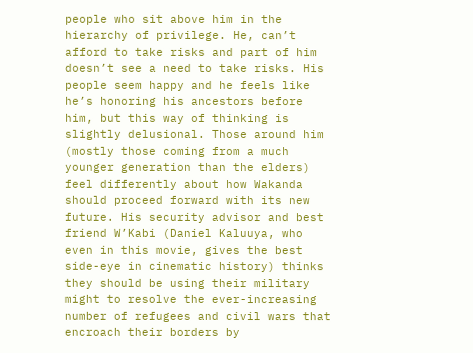people who sit above him in the hierarchy of privilege. He, can’t afford to take risks and part of him doesn’t see a need to take risks. His people seem happy and he feels like he’s honoring his ancestors before him, but this way of thinking is slightly delusional. Those around him (mostly those coming from a much younger generation than the elders) feel differently about how Wakanda should proceed forward with its new future. His security advisor and best friend W’Kabi (Daniel Kaluuya, who even in this movie, gives the best side-eye in cinematic history) thinks they should be using their military might to resolve the ever-increasing number of refugees and civil wars that encroach their borders by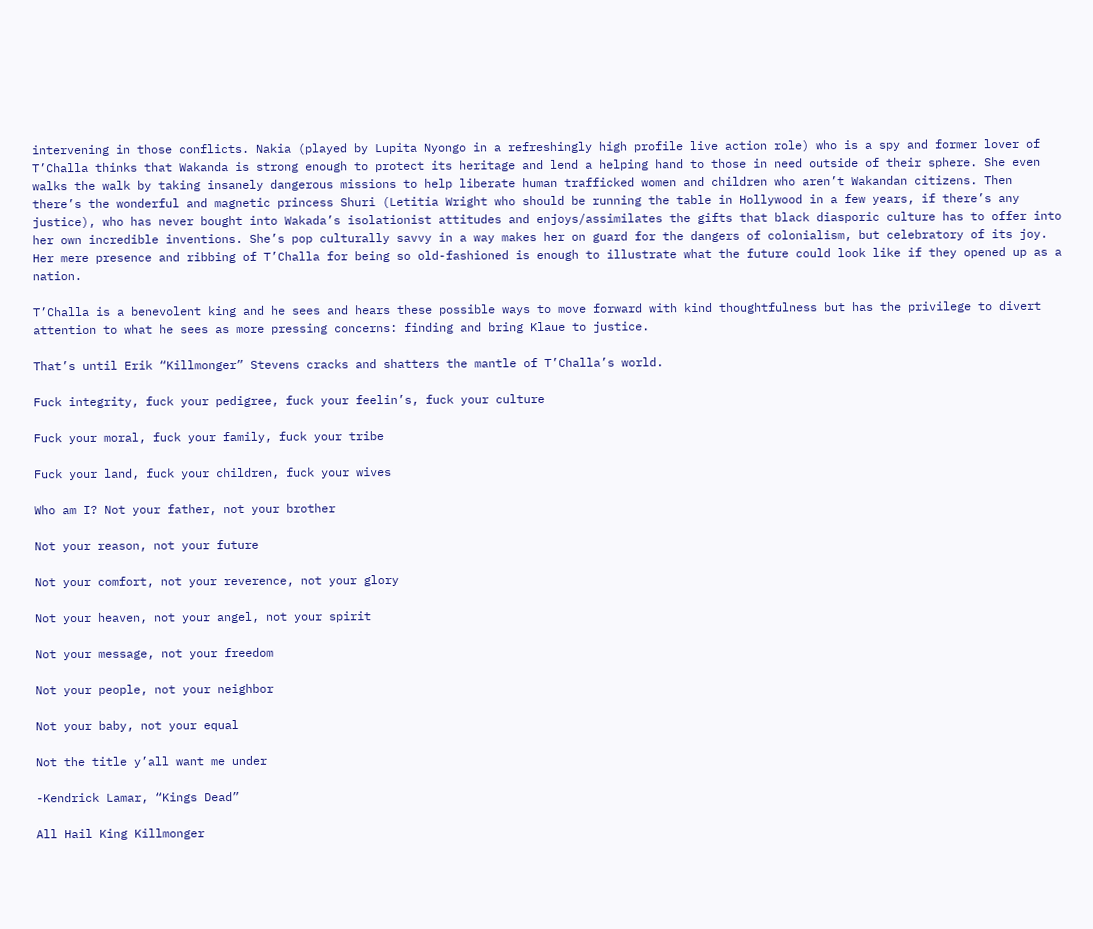intervening in those conflicts. Nakia (played by Lupita Nyongo in a refreshingly high profile live action role) who is a spy and former lover of T’Challa thinks that Wakanda is strong enough to protect its heritage and lend a helping hand to those in need outside of their sphere. She even walks the walk by taking insanely dangerous missions to help liberate human trafficked women and children who aren’t Wakandan citizens. Then there’s the wonderful and magnetic princess Shuri (Letitia Wright who should be running the table in Hollywood in a few years, if there’s any justice), who has never bought into Wakada’s isolationist attitudes and enjoys/assimilates the gifts that black diasporic culture has to offer into her own incredible inventions. She’s pop culturally savvy in a way makes her on guard for the dangers of colonialism, but celebratory of its joy. Her mere presence and ribbing of T’Challa for being so old-fashioned is enough to illustrate what the future could look like if they opened up as a nation.

T’Challa is a benevolent king and he sees and hears these possible ways to move forward with kind thoughtfulness but has the privilege to divert attention to what he sees as more pressing concerns: finding and bring Klaue to justice.

That’s until Erik “Killmonger” Stevens cracks and shatters the mantle of T’Challa’s world.

Fuck integrity, fuck your pedigree, fuck your feelin’s, fuck your culture

Fuck your moral, fuck your family, fuck your tribe

Fuck your land, fuck your children, fuck your wives

Who am I? Not your father, not your brother

Not your reason, not your future

Not your comfort, not your reverence, not your glory

Not your heaven, not your angel, not your spirit

Not your message, not your freedom

Not your people, not your neighbor

Not your baby, not your equal

Not the title y’all want me under

-Kendrick Lamar, “Kings Dead”

All Hail King Killmonger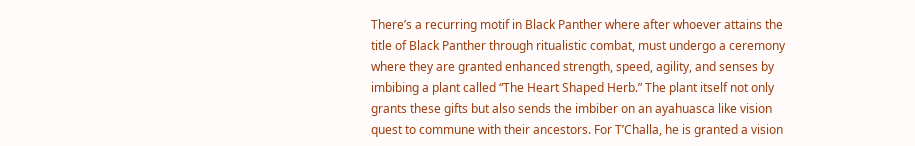There’s a recurring motif in Black Panther where after whoever attains the title of Black Panther through ritualistic combat, must undergo a ceremony where they are granted enhanced strength, speed, agility, and senses by imbibing a plant called “The Heart Shaped Herb.” The plant itself not only grants these gifts but also sends the imbiber on an ayahuasca like vision quest to commune with their ancestors. For T’Challa, he is granted a vision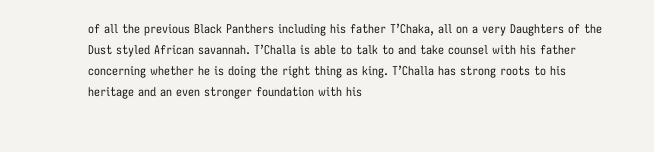of all the previous Black Panthers including his father T’Chaka, all on a very Daughters of the Dust styled African savannah. T’Challa is able to talk to and take counsel with his father concerning whether he is doing the right thing as king. T’Challa has strong roots to his heritage and an even stronger foundation with his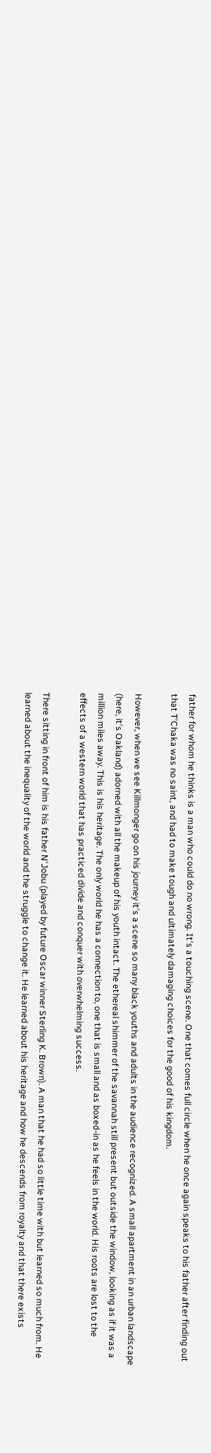father for whom he thinks is a man who could do no wrong. It’s a touching scene. One that comes full circle when he once again speaks to his father after finding out that T’Chaka was no saint, and had to make tough and ultimately damaging choices for the good of his kingdom.

However, when we see Killmonger go on his journey it’s a scene so many black youths and adults in the audience recognized. A small apartment in an urban landscape (here, it’s Oakland) adorned with all the makeup of his youth intact. The ethereal shimmer of the savannah still present but outside the window, looking as if it was a million miles away. This is his heritage. The only world he has a connection to, one that is small and as boxed-in as he feels in the world. His roots are lost to the effects of a western world that has practiced divide and conquer with overwhelming success.

There sitting in front of him is his father N’Jobu (played by future Oscar winner Sterling K. Brown). A man that he had so little time with but learned so much from. He learned about the inequality of the world and the struggle to change it. He learned about his heritage and how he descends from royalty and that there exists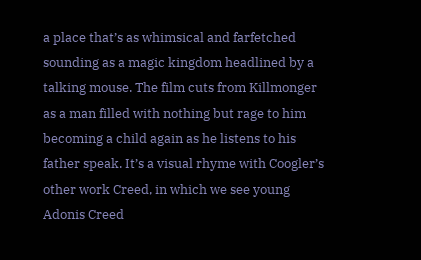a place that’s as whimsical and farfetched sounding as a magic kingdom headlined by a talking mouse. The film cuts from Killmonger as a man filled with nothing but rage to him becoming a child again as he listens to his father speak. It’s a visual rhyme with Coogler’s other work Creed, in which we see young Adonis Creed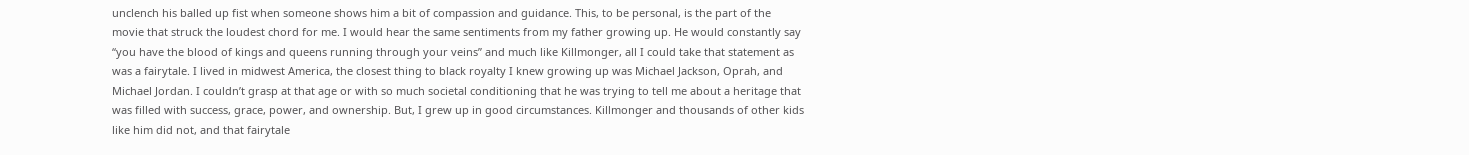unclench his balled up fist when someone shows him a bit of compassion and guidance. This, to be personal, is the part of the movie that struck the loudest chord for me. I would hear the same sentiments from my father growing up. He would constantly say “you have the blood of kings and queens running through your veins” and much like Killmonger, all I could take that statement as was a fairytale. I lived in midwest America, the closest thing to black royalty I knew growing up was Michael Jackson, Oprah, and Michael Jordan. I couldn’t grasp at that age or with so much societal conditioning that he was trying to tell me about a heritage that was filled with success, grace, power, and ownership. But, I grew up in good circumstances. Killmonger and thousands of other kids like him did not, and that fairytale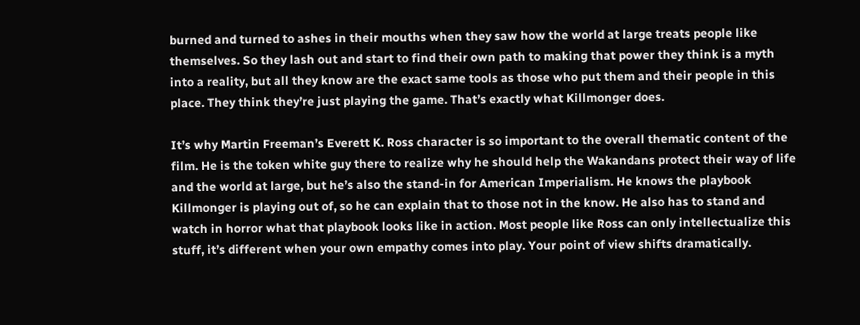burned and turned to ashes in their mouths when they saw how the world at large treats people like themselves. So they lash out and start to find their own path to making that power they think is a myth into a reality, but all they know are the exact same tools as those who put them and their people in this place. They think they’re just playing the game. That’s exactly what Killmonger does.

It’s why Martin Freeman’s Everett K. Ross character is so important to the overall thematic content of the film. He is the token white guy there to realize why he should help the Wakandans protect their way of life and the world at large, but he’s also the stand-in for American Imperialism. He knows the playbook Killmonger is playing out of, so he can explain that to those not in the know. He also has to stand and watch in horror what that playbook looks like in action. Most people like Ross can only intellectualize this stuff, it’s different when your own empathy comes into play. Your point of view shifts dramatically.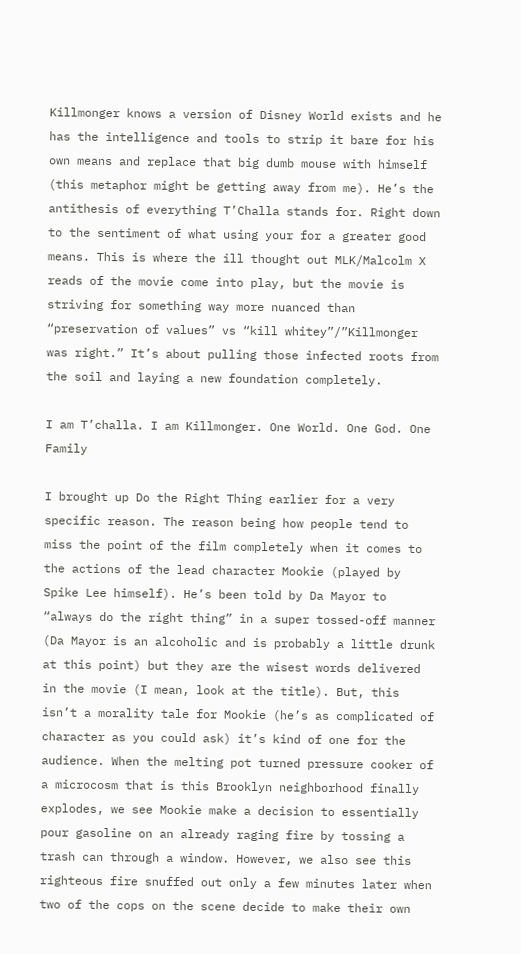Killmonger knows a version of Disney World exists and he has the intelligence and tools to strip it bare for his own means and replace that big dumb mouse with himself (this metaphor might be getting away from me). He’s the antithesis of everything T’Challa stands for. Right down to the sentiment of what using your for a greater good means. This is where the ill thought out MLK/Malcolm X reads of the movie come into play, but the movie is striving for something way more nuanced than “preservation of values” vs “kill whitey”/”Killmonger was right.” It’s about pulling those infected roots from the soil and laying a new foundation completely.

I am T’challa. I am Killmonger. One World. One God. One Family

I brought up Do the Right Thing earlier for a very specific reason. The reason being how people tend to miss the point of the film completely when it comes to the actions of the lead character Mookie (played by Spike Lee himself). He’s been told by Da Mayor to “always do the right thing” in a super tossed-off manner (Da Mayor is an alcoholic and is probably a little drunk at this point) but they are the wisest words delivered in the movie (I mean, look at the title). But, this isn’t a morality tale for Mookie (he’s as complicated of character as you could ask) it’s kind of one for the audience. When the melting pot turned pressure cooker of a microcosm that is this Brooklyn neighborhood finally explodes, we see Mookie make a decision to essentially pour gasoline on an already raging fire by tossing a trash can through a window. However, we also see this righteous fire snuffed out only a few minutes later when two of the cops on the scene decide to make their own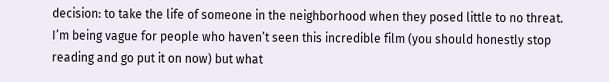decision: to take the life of someone in the neighborhood when they posed little to no threat. I’m being vague for people who haven’t seen this incredible film (you should honestly stop reading and go put it on now) but what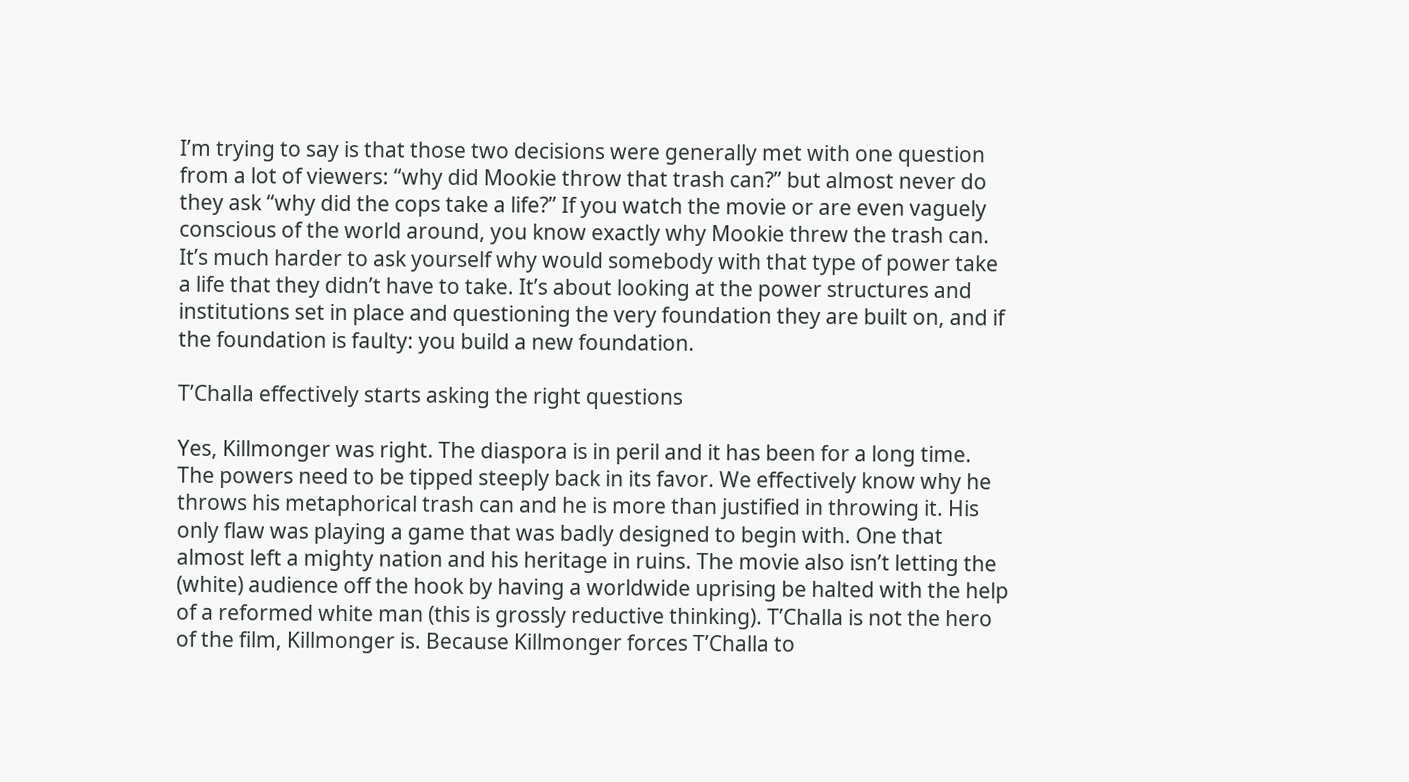I’m trying to say is that those two decisions were generally met with one question from a lot of viewers: “why did Mookie throw that trash can?” but almost never do they ask “why did the cops take a life?” If you watch the movie or are even vaguely conscious of the world around, you know exactly why Mookie threw the trash can. It’s much harder to ask yourself why would somebody with that type of power take a life that they didn’t have to take. It’s about looking at the power structures and institutions set in place and questioning the very foundation they are built on, and if the foundation is faulty: you build a new foundation.

T’Challa effectively starts asking the right questions

Yes, Killmonger was right. The diaspora is in peril and it has been for a long time. The powers need to be tipped steeply back in its favor. We effectively know why he throws his metaphorical trash can and he is more than justified in throwing it. His only flaw was playing a game that was badly designed to begin with. One that almost left a mighty nation and his heritage in ruins. The movie also isn’t letting the (white) audience off the hook by having a worldwide uprising be halted with the help of a reformed white man (this is grossly reductive thinking). T’Challa is not the hero of the film, Killmonger is. Because Killmonger forces T’Challa to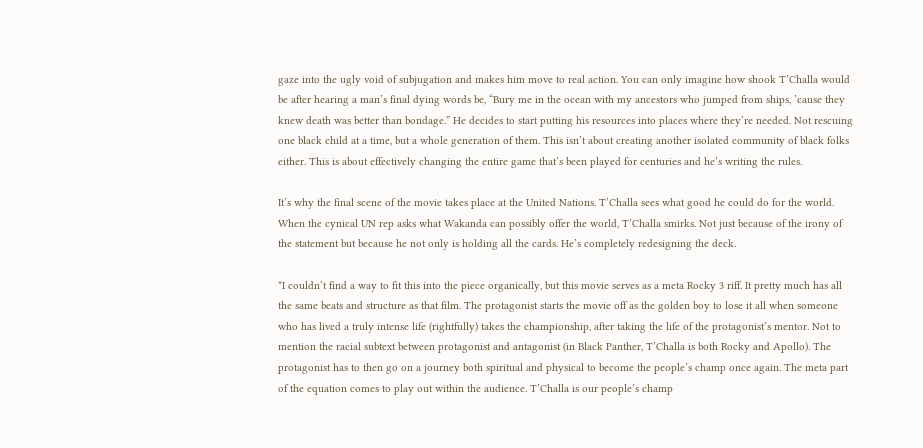gaze into the ugly void of subjugation and makes him move to real action. You can only imagine how shook T’Challa would be after hearing a man’s final dying words be, “Bury me in the ocean with my ancestors who jumped from ships, ’cause they knew death was better than bondage.” He decides to start putting his resources into places where they’re needed. Not rescuing one black child at a time, but a whole generation of them. This isn’t about creating another isolated community of black folks either. This is about effectively changing the entire game that’s been played for centuries and he’s writing the rules.

It’s why the final scene of the movie takes place at the United Nations. T’Challa sees what good he could do for the world. When the cynical UN rep asks what Wakanda can possibly offer the world, T’Challa smirks. Not just because of the irony of the statement but because he not only is holding all the cards. He’s completely redesigning the deck.

*I couldn’t find a way to fit this into the piece organically, but this movie serves as a meta Rocky 3 riff. It pretty much has all the same beats and structure as that film. The protagonist starts the movie off as the golden boy to lose it all when someone who has lived a truly intense life (rightfully) takes the championship, after taking the life of the protagonist’s mentor. Not to mention the racial subtext between protagonist and antagonist (in Black Panther, T’Challa is both Rocky and Apollo). The protagonist has to then go on a journey both spiritual and physical to become the people’s champ once again. The meta part of the equation comes to play out within the audience. T’Challa is our people’s champ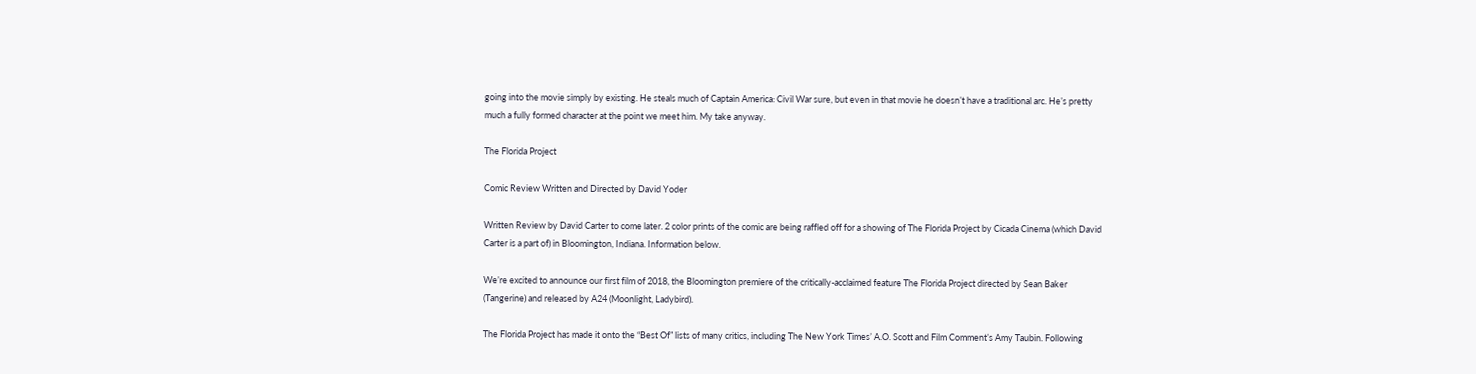going into the movie simply by existing. He steals much of Captain America: Civil War sure, but even in that movie he doesn’t have a traditional arc. He’s pretty much a fully formed character at the point we meet him. My take anyway.

The Florida Project

Comic Review Written and Directed by David Yoder

Written Review by David Carter to come later. 2 color prints of the comic are being raffled off for a showing of The Florida Project by Cicada Cinema (which David Carter is a part of) in Bloomington, Indiana. Information below.

We’re excited to announce our first film of 2018, the Bloomington premiere of the critically-acclaimed feature The Florida Project directed by Sean Baker (Tangerine) and released by A24 (Moonlight, Ladybird).

The Florida Project has made it onto the “Best Of” lists of many critics, including The New York Times’ A.O. Scott and Film Comment’s Amy Taubin. Following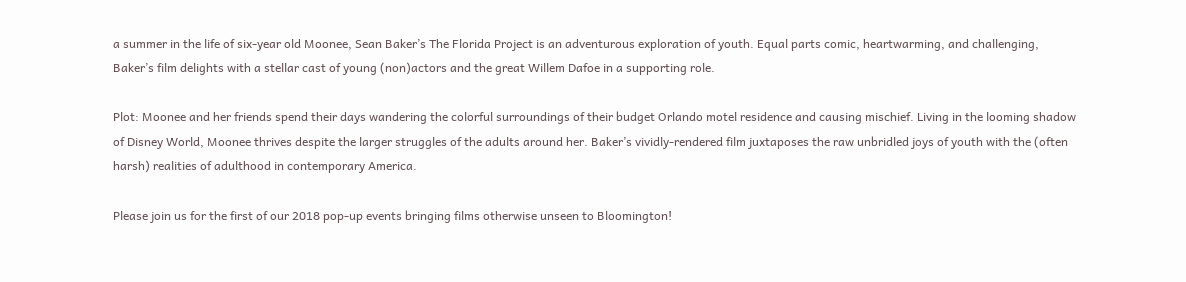a summer in the life of six-year old Moonee, Sean Baker’s The Florida Project is an adventurous exploration of youth. Equal parts comic, heartwarming, and challenging, Baker’s film delights with a stellar cast of young (non)actors and the great Willem Dafoe in a supporting role.

Plot: Moonee and her friends spend their days wandering the colorful surroundings of their budget Orlando motel residence and causing mischief. Living in the looming shadow of Disney World, Moonee thrives despite the larger struggles of the adults around her. Baker’s vividly-rendered film juxtaposes the raw unbridled joys of youth with the (often harsh) realities of adulthood in contemporary America.

Please join us for the first of our 2018 pop-up events bringing films otherwise unseen to Bloomington!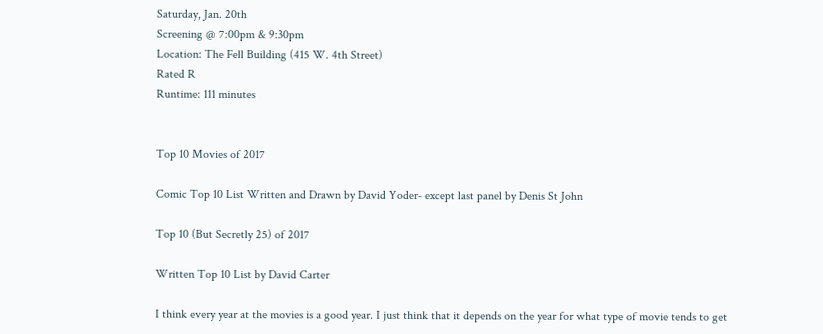Saturday, Jan. 20th
Screening @ 7:00pm & 9:30pm
Location: The Fell Building (415 W. 4th Street)
Rated R
Runtime: 111 minutes


Top 10 Movies of 2017

Comic Top 10 List Written and Drawn by David Yoder- except last panel by Denis St John

Top 10 (But Secretly 25) of 2017

Written Top 10 List by David Carter

I think every year at the movies is a good year. I just think that it depends on the year for what type of movie tends to get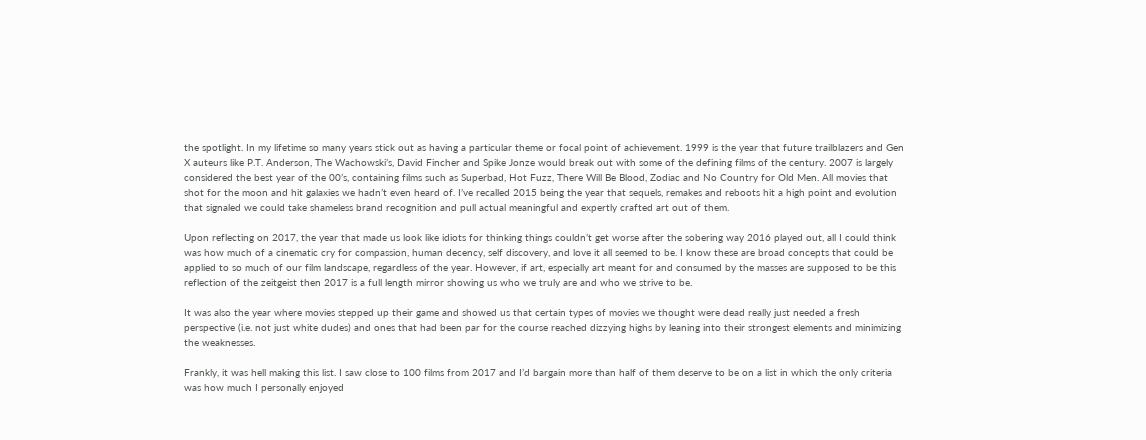the spotlight. In my lifetime so many years stick out as having a particular theme or focal point of achievement. 1999 is the year that future trailblazers and Gen X auteurs like P.T. Anderson, The Wachowski’s, David Fincher and Spike Jonze would break out with some of the defining films of the century. 2007 is largely considered the best year of the 00’s, containing films such as Superbad, Hot Fuzz, There Will Be Blood, Zodiac and No Country for Old Men. All movies that shot for the moon and hit galaxies we hadn’t even heard of. I’ve recalled 2015 being the year that sequels, remakes and reboots hit a high point and evolution that signaled we could take shameless brand recognition and pull actual meaningful and expertly crafted art out of them.

Upon reflecting on 2017, the year that made us look like idiots for thinking things couldn’t get worse after the sobering way 2016 played out, all I could think was how much of a cinematic cry for compassion, human decency, self discovery, and love it all seemed to be. I know these are broad concepts that could be applied to so much of our film landscape, regardless of the year. However, if art, especially art meant for and consumed by the masses are supposed to be this reflection of the zeitgeist then 2017 is a full length mirror showing us who we truly are and who we strive to be.

It was also the year where movies stepped up their game and showed us that certain types of movies we thought were dead really just needed a fresh perspective (i.e. not just white dudes) and ones that had been par for the course reached dizzying highs by leaning into their strongest elements and minimizing the weaknesses.

Frankly, it was hell making this list. I saw close to 100 films from 2017 and I’d bargain more than half of them deserve to be on a list in which the only criteria was how much I personally enjoyed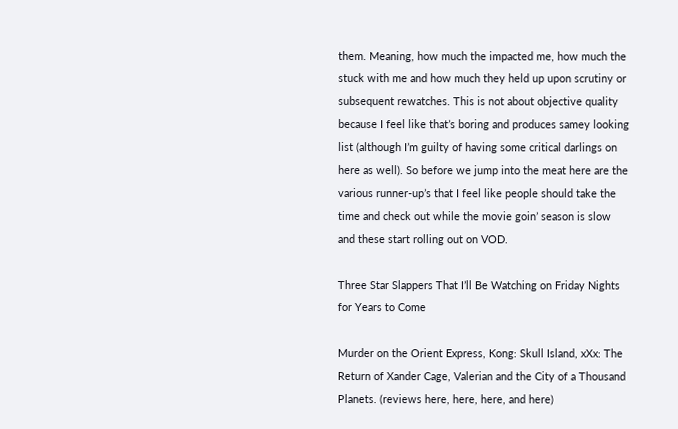them. Meaning, how much the impacted me, how much the stuck with me and how much they held up upon scrutiny or subsequent rewatches. This is not about objective quality because I feel like that’s boring and produces samey looking list (although I’m guilty of having some critical darlings on here as well). So before we jump into the meat here are the various runner-up’s that I feel like people should take the time and check out while the movie goin’ season is slow and these start rolling out on VOD.

Three Star Slappers That I’ll Be Watching on Friday Nights for Years to Come

Murder on the Orient Express, Kong: Skull Island, xXx: The Return of Xander Cage, Valerian and the City of a Thousand Planets. (reviews here, here, here, and here)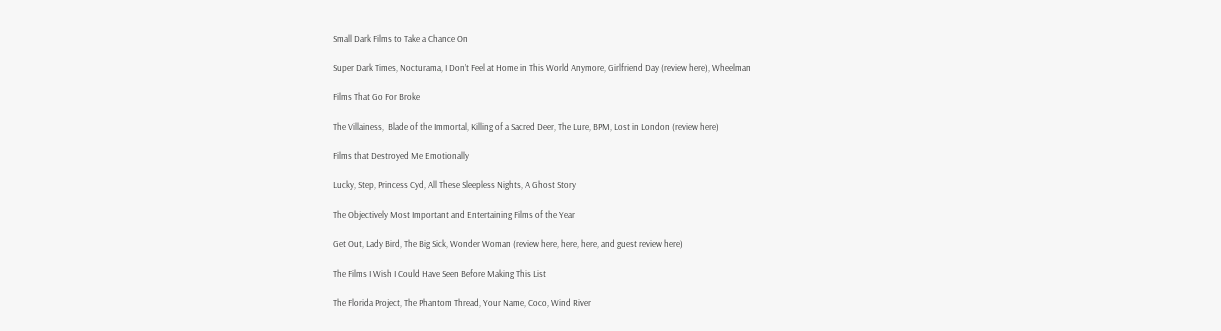Small Dark Films to Take a Chance On

Super Dark Times, Nocturama, I Don’t Feel at Home in This World Anymore, Girlfriend Day (review here), Wheelman

Films That Go For Broke

The Villainess,  Blade of the Immortal, Killing of a Sacred Deer, The Lure, BPM, Lost in London (review here)

Films that Destroyed Me Emotionally

Lucky, Step, Princess Cyd, All These Sleepless Nights, A Ghost Story

The Objectively Most Important and Entertaining Films of the Year

Get Out, Lady Bird, The Big Sick, Wonder Woman (review here, here, here, and guest review here)

The Films I Wish I Could Have Seen Before Making This List

The Florida Project, The Phantom Thread, Your Name, Coco, Wind River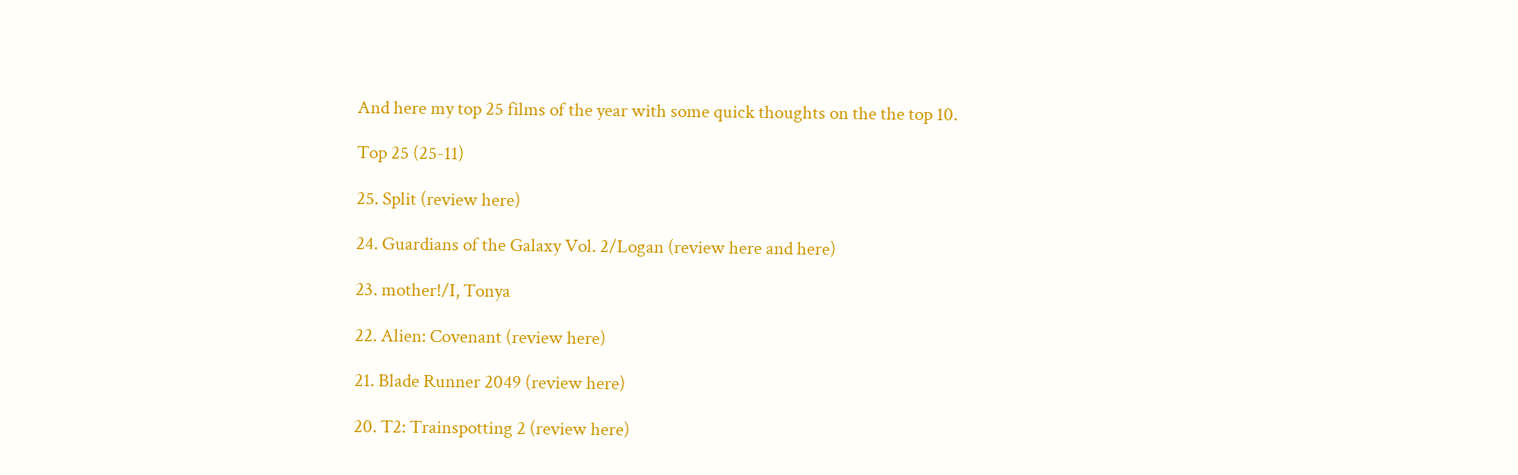And here my top 25 films of the year with some quick thoughts on the the top 10.

Top 25 (25-11)

25. Split (review here)

24. Guardians of the Galaxy Vol. 2/Logan (review here and here)

23. mother!/I, Tonya

22. Alien: Covenant (review here)

21. Blade Runner 2049 (review here)

20. T2: Trainspotting 2 (review here)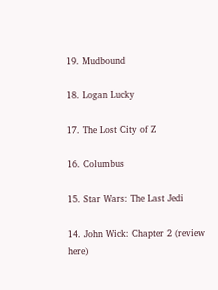19. Mudbound

18. Logan Lucky

17. The Lost City of Z

16. Columbus

15. Star Wars: The Last Jedi

14. John Wick: Chapter 2 (review here)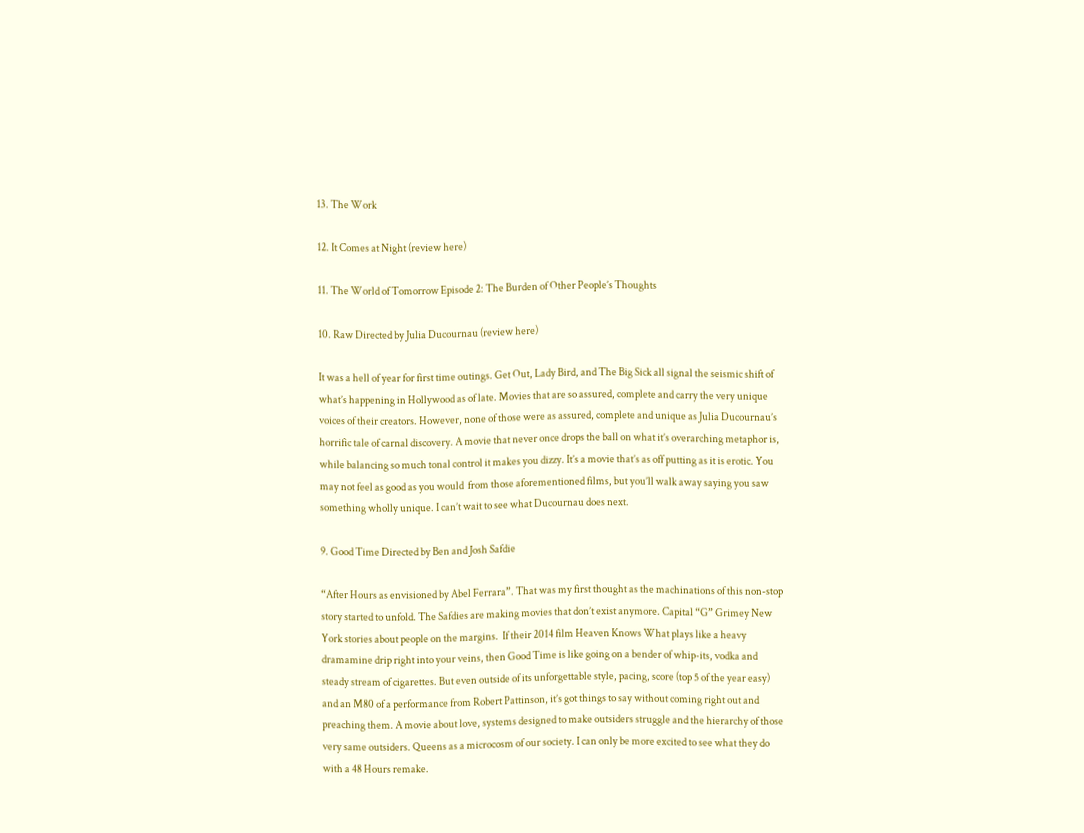13. The Work

12. It Comes at Night (review here)

11. The World of Tomorrow Episode 2: The Burden of Other People’s Thoughts

10. Raw Directed by Julia Ducournau (review here)

It was a hell of year for first time outings. Get Out, Lady Bird, and The Big Sick all signal the seismic shift of what’s happening in Hollywood as of late. Movies that are so assured, complete and carry the very unique voices of their creators. However, none of those were as assured, complete and unique as Julia Ducournau’s horrific tale of carnal discovery. A movie that never once drops the ball on what it’s overarching metaphor is, while balancing so much tonal control it makes you dizzy. It’s a movie that’s as off putting as it is erotic. You may not feel as good as you would  from those aforementioned films, but you’ll walk away saying you saw something wholly unique. I can’t wait to see what Ducournau does next.

9. Good Time Directed by Ben and Josh Safdie

“After Hours as envisioned by Abel Ferrara”. That was my first thought as the machinations of this non-stop story started to unfold. The Safdies are making movies that don’t exist anymore. Capital “G” Grimey New York stories about people on the margins.  If their 2014 film Heaven Knows What plays like a heavy dramamine drip right into your veins, then Good Time is like going on a bender of whip-its, vodka and steady stream of cigarettes. But even outside of its unforgettable style, pacing, score (top 5 of the year easy) and an M80 of a performance from Robert Pattinson, it’s got things to say without coming right out and preaching them. A movie about love, systems designed to make outsiders struggle and the hierarchy of those very same outsiders. Queens as a microcosm of our society. I can only be more excited to see what they do with a 48 Hours remake.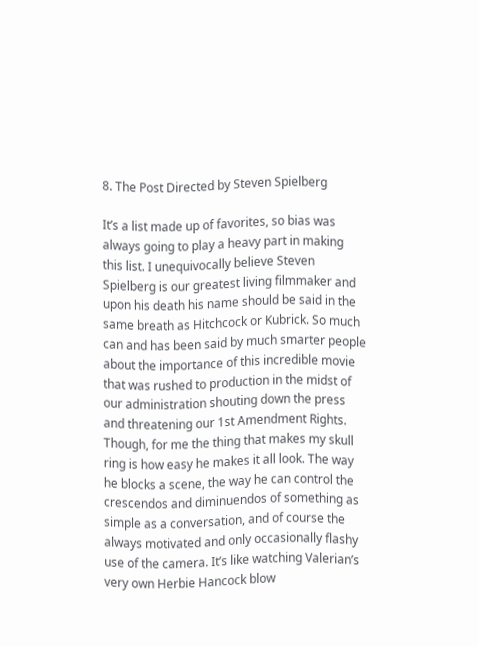8. The Post Directed by Steven Spielberg

It’s a list made up of favorites, so bias was always going to play a heavy part in making this list. I unequivocally believe Steven Spielberg is our greatest living filmmaker and upon his death his name should be said in the same breath as Hitchcock or Kubrick. So much can and has been said by much smarter people about the importance of this incredible movie that was rushed to production in the midst of our administration shouting down the press and threatening our 1st Amendment Rights. Though, for me the thing that makes my skull ring is how easy he makes it all look. The way he blocks a scene, the way he can control the crescendos and diminuendos of something as simple as a conversation, and of course the always motivated and only occasionally flashy use of the camera. It’s like watching Valerian’s very own Herbie Hancock blow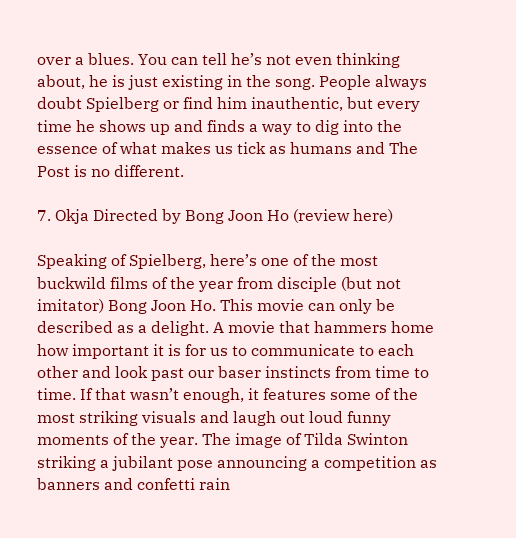over a blues. You can tell he’s not even thinking about, he is just existing in the song. People always doubt Spielberg or find him inauthentic, but every time he shows up and finds a way to dig into the essence of what makes us tick as humans and The Post is no different.

7. Okja Directed by Bong Joon Ho (review here)

Speaking of Spielberg, here’s one of the most buckwild films of the year from disciple (but not imitator) Bong Joon Ho. This movie can only be described as a delight. A movie that hammers home how important it is for us to communicate to each other and look past our baser instincts from time to time. If that wasn’t enough, it features some of the most striking visuals and laugh out loud funny moments of the year. The image of Tilda Swinton striking a jubilant pose announcing a competition as banners and confetti rain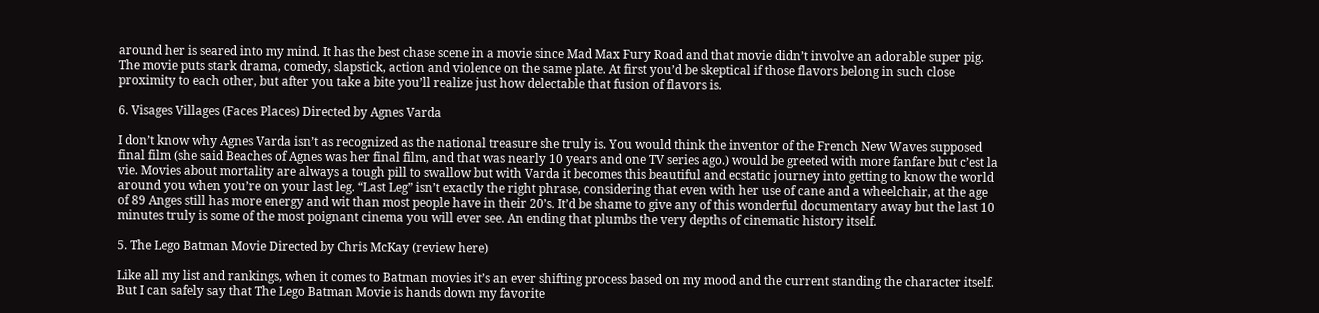around her is seared into my mind. It has the best chase scene in a movie since Mad Max Fury Road and that movie didn’t involve an adorable super pig. The movie puts stark drama, comedy, slapstick, action and violence on the same plate. At first you’d be skeptical if those flavors belong in such close proximity to each other, but after you take a bite you’ll realize just how delectable that fusion of flavors is.

6. Visages Villages (Faces Places) Directed by Agnes Varda

I don’t know why Agnes Varda isn’t as recognized as the national treasure she truly is. You would think the inventor of the French New Waves supposed final film (she said Beaches of Agnes was her final film, and that was nearly 10 years and one TV series ago.) would be greeted with more fanfare but c’est la vie. Movies about mortality are always a tough pill to swallow but with Varda it becomes this beautiful and ecstatic journey into getting to know the world around you when you’re on your last leg. “Last Leg” isn’t exactly the right phrase, considering that even with her use of cane and a wheelchair, at the age of 89 Anges still has more energy and wit than most people have in their 20’s. It’d be shame to give any of this wonderful documentary away but the last 10 minutes truly is some of the most poignant cinema you will ever see. An ending that plumbs the very depths of cinematic history itself.

5. The Lego Batman Movie Directed by Chris McKay (review here)

Like all my list and rankings, when it comes to Batman movies it’s an ever shifting process based on my mood and the current standing the character itself. But I can safely say that The Lego Batman Movie is hands down my favorite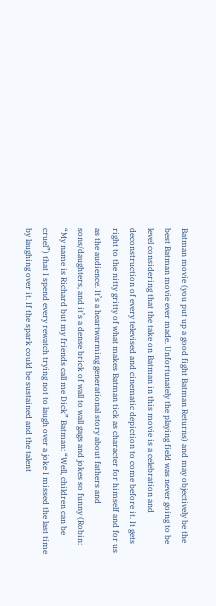Batman movie (you put up a good fight Batman Returns) and may objectively be the best Batman movie ever made. Unfortunately the playing field was never going to be level considering that the take on Batman in this movie is a celebration and deconstruction of every televised and cinematic depiction to come before it. It gets right to the nitty gritty of what makes Batman tick as character for himself and for us as the audience. It’s a heartwarming generational story about fathers and sons/daughters, and it’s a dense brick of wall to wall gags and jokes so funny (Robin: “My name is Richard but my friends call me Dick” Batman: “Well, children can be cruel”) that I spend every rewatch trying not to laugh over a joke I missed the last time by laughing over it. If the spark could be sustained and the talent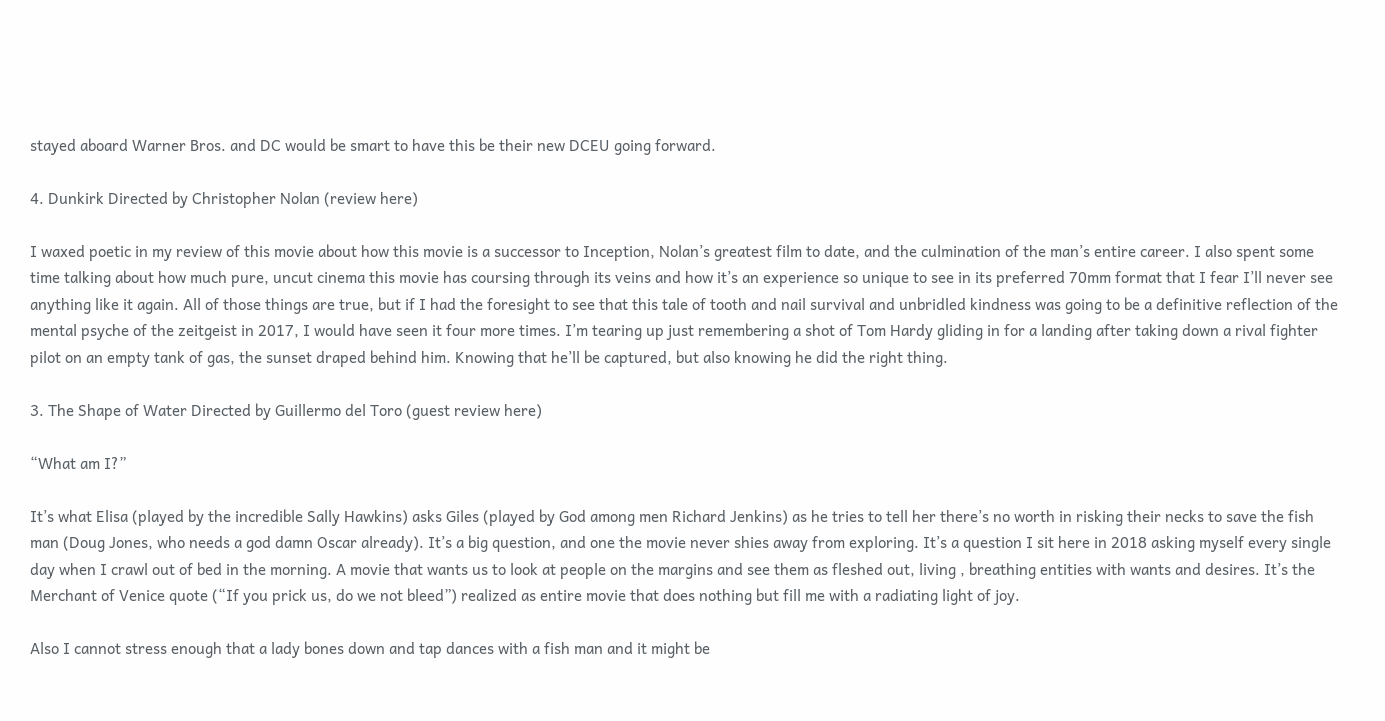stayed aboard Warner Bros. and DC would be smart to have this be their new DCEU going forward.

4. Dunkirk Directed by Christopher Nolan (review here)

I waxed poetic in my review of this movie about how this movie is a successor to Inception, Nolan’s greatest film to date, and the culmination of the man’s entire career. I also spent some time talking about how much pure, uncut cinema this movie has coursing through its veins and how it’s an experience so unique to see in its preferred 70mm format that I fear I’ll never see anything like it again. All of those things are true, but if I had the foresight to see that this tale of tooth and nail survival and unbridled kindness was going to be a definitive reflection of the mental psyche of the zeitgeist in 2017, I would have seen it four more times. I’m tearing up just remembering a shot of Tom Hardy gliding in for a landing after taking down a rival fighter pilot on an empty tank of gas, the sunset draped behind him. Knowing that he’ll be captured, but also knowing he did the right thing.

3. The Shape of Water Directed by Guillermo del Toro (guest review here)

“What am I?”

It’s what Elisa (played by the incredible Sally Hawkins) asks Giles (played by God among men Richard Jenkins) as he tries to tell her there’s no worth in risking their necks to save the fish man (Doug Jones, who needs a god damn Oscar already). It’s a big question, and one the movie never shies away from exploring. It’s a question I sit here in 2018 asking myself every single day when I crawl out of bed in the morning. A movie that wants us to look at people on the margins and see them as fleshed out, living , breathing entities with wants and desires. It’s the Merchant of Venice quote (“If you prick us, do we not bleed”) realized as entire movie that does nothing but fill me with a radiating light of joy.

Also I cannot stress enough that a lady bones down and tap dances with a fish man and it might be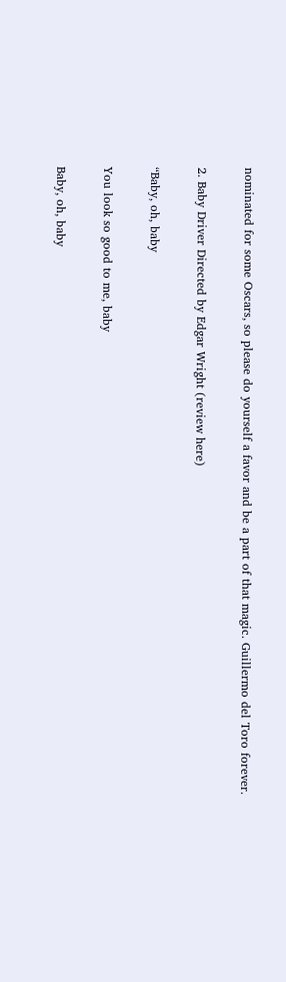nominated for some Oscars, so please do yourself a favor and be a part of that magic. Guillermo del Toro forever.

2. Baby Driver Directed by Edgar Wright (review here)

“Baby, oh, baby

You look so good to me, baby

Baby, oh, baby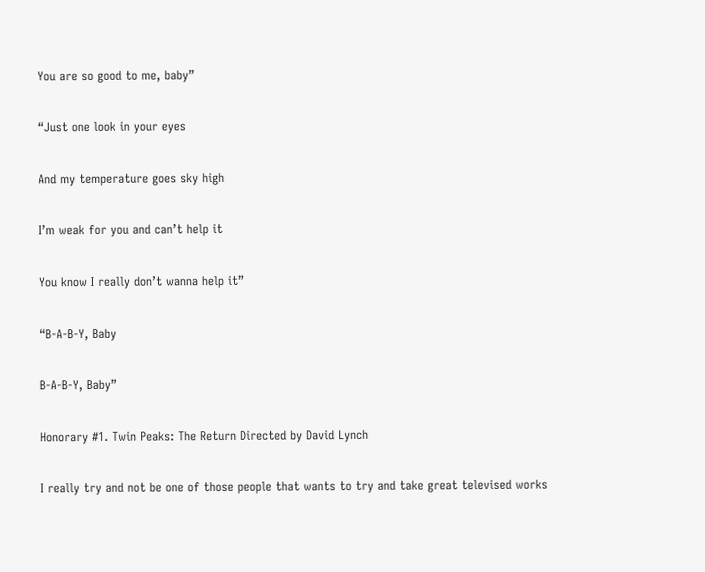You are so good to me, baby”

“Just one look in your eyes

And my temperature goes sky high

I’m weak for you and can’t help it

You know I really don’t wanna help it”

“B-A-B-Y, Baby

B-A-B-Y, Baby”

Honorary #1. Twin Peaks: The Return Directed by David Lynch

I really try and not be one of those people that wants to try and take great televised works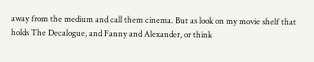away from the medium and call them cinema. But as look on my movie shelf that holds The Decalogue, and Fanny and Alexander, or think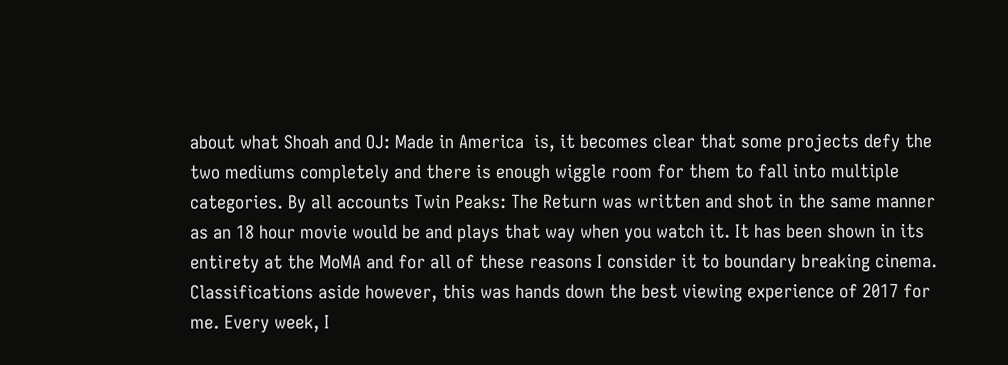about what Shoah and OJ: Made in America  is, it becomes clear that some projects defy the two mediums completely and there is enough wiggle room for them to fall into multiple categories. By all accounts Twin Peaks: The Return was written and shot in the same manner as an 18 hour movie would be and plays that way when you watch it. It has been shown in its entirety at the MoMA and for all of these reasons I consider it to boundary breaking cinema. Classifications aside however, this was hands down the best viewing experience of 2017 for me. Every week, I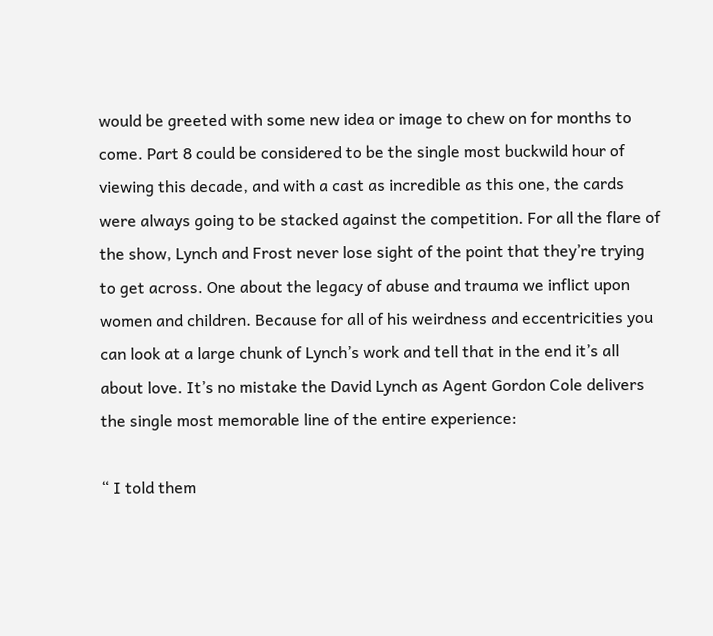would be greeted with some new idea or image to chew on for months to come. Part 8 could be considered to be the single most buckwild hour of viewing this decade, and with a cast as incredible as this one, the cards were always going to be stacked against the competition. For all the flare of the show, Lynch and Frost never lose sight of the point that they’re trying to get across. One about the legacy of abuse and trauma we inflict upon women and children. Because for all of his weirdness and eccentricities you can look at a large chunk of Lynch’s work and tell that in the end it’s all about love. It’s no mistake the David Lynch as Agent Gordon Cole delivers the single most memorable line of the entire experience:

“ I told them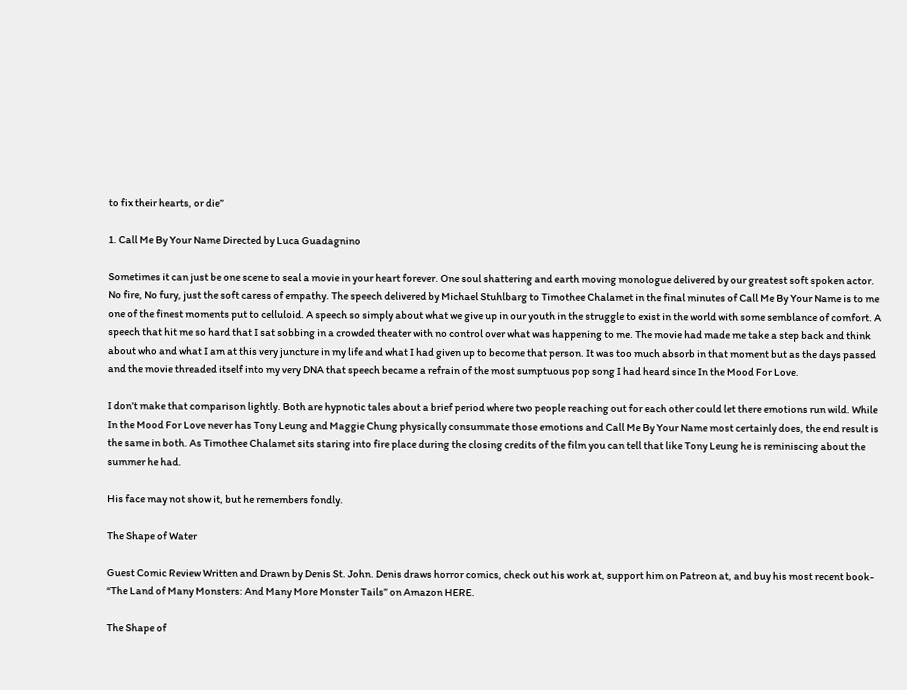to fix their hearts, or die”

1. Call Me By Your Name Directed by Luca Guadagnino

Sometimes it can just be one scene to seal a movie in your heart forever. One soul shattering and earth moving monologue delivered by our greatest soft spoken actor. No fire, No fury, just the soft caress of empathy. The speech delivered by Michael Stuhlbarg to Timothee Chalamet in the final minutes of Call Me By Your Name is to me one of the finest moments put to celluloid. A speech so simply about what we give up in our youth in the struggle to exist in the world with some semblance of comfort. A speech that hit me so hard that I sat sobbing in a crowded theater with no control over what was happening to me. The movie had made me take a step back and think about who and what I am at this very juncture in my life and what I had given up to become that person. It was too much absorb in that moment but as the days passed and the movie threaded itself into my very DNA that speech became a refrain of the most sumptuous pop song I had heard since In the Mood For Love.

I don’t make that comparison lightly. Both are hypnotic tales about a brief period where two people reaching out for each other could let there emotions run wild. While In the Mood For Love never has Tony Leung and Maggie Chung physically consummate those emotions and Call Me By Your Name most certainly does, the end result is the same in both. As Timothee Chalamet sits staring into fire place during the closing credits of the film you can tell that like Tony Leung he is reminiscing about the summer he had.

His face may not show it, but he remembers fondly.

The Shape of Water

Guest Comic Review Written and Drawn by Denis St. John. Denis draws horror comics, check out his work at, support him on Patreon at, and buy his most recent book- “The Land of Many Monsters: And Many More Monster Tails” on Amazon HERE.

The Shape of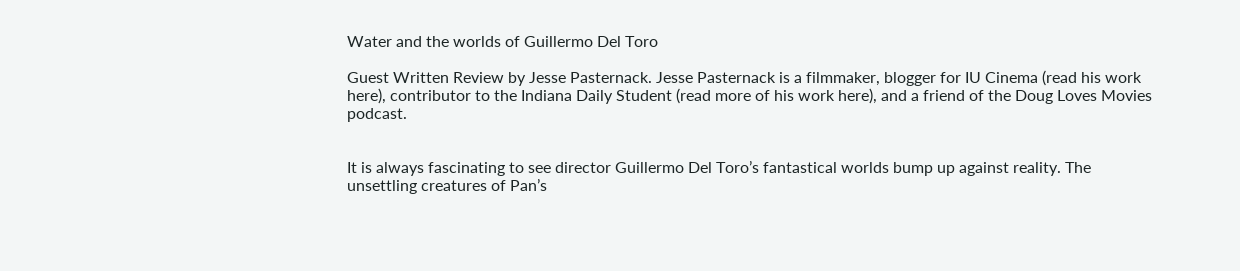Water and the worlds of Guillermo Del Toro

Guest Written Review by Jesse Pasternack. Jesse Pasternack is a filmmaker, blogger for IU Cinema (read his work here), contributor to the Indiana Daily Student (read more of his work here), and a friend of the Doug Loves Movies podcast.


It is always fascinating to see director Guillermo Del Toro’s fantastical worlds bump up against reality. The unsettling creatures of Pan’s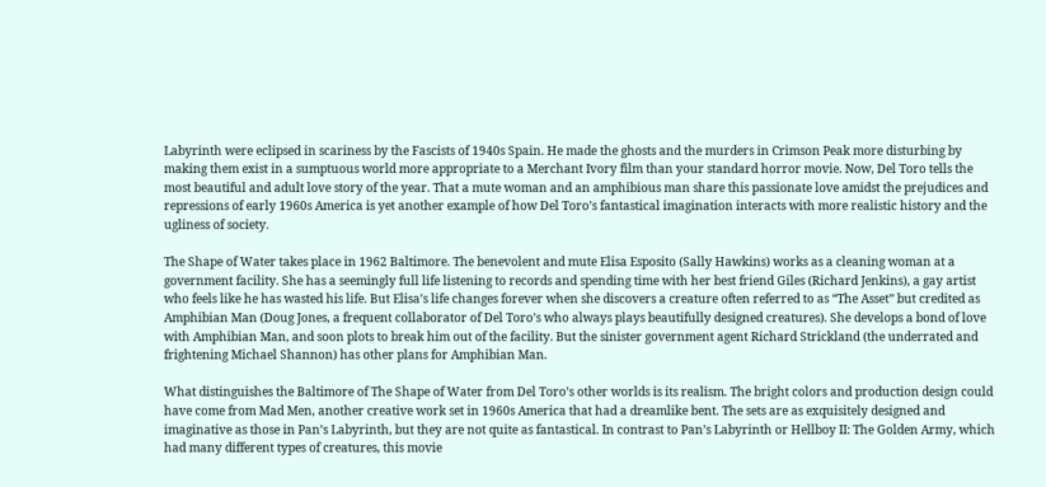Labyrinth were eclipsed in scariness by the Fascists of 1940s Spain. He made the ghosts and the murders in Crimson Peak more disturbing by making them exist in a sumptuous world more appropriate to a Merchant Ivory film than your standard horror movie. Now, Del Toro tells the most beautiful and adult love story of the year. That a mute woman and an amphibious man share this passionate love amidst the prejudices and repressions of early 1960s America is yet another example of how Del Toro’s fantastical imagination interacts with more realistic history and the ugliness of society.

The Shape of Water takes place in 1962 Baltimore. The benevolent and mute Elisa Esposito (Sally Hawkins) works as a cleaning woman at a government facility. She has a seemingly full life listening to records and spending time with her best friend Giles (Richard Jenkins), a gay artist who feels like he has wasted his life. But Elisa’s life changes forever when she discovers a creature often referred to as “The Asset” but credited as Amphibian Man (Doug Jones, a frequent collaborator of Del Toro’s who always plays beautifully designed creatures). She develops a bond of love with Amphibian Man, and soon plots to break him out of the facility. But the sinister government agent Richard Strickland (the underrated and frightening Michael Shannon) has other plans for Amphibian Man.

What distinguishes the Baltimore of The Shape of Water from Del Toro’s other worlds is its realism. The bright colors and production design could have come from Mad Men, another creative work set in 1960s America that had a dreamlike bent. The sets are as exquisitely designed and imaginative as those in Pan’s Labyrinth, but they are not quite as fantastical. In contrast to Pan’s Labyrinth or Hellboy II: The Golden Army, which had many different types of creatures, this movie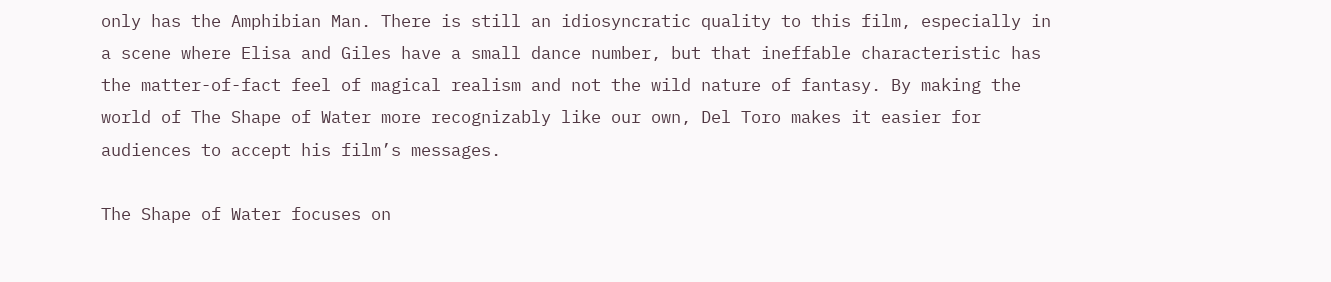only has the Amphibian Man. There is still an idiosyncratic quality to this film, especially in a scene where Elisa and Giles have a small dance number, but that ineffable characteristic has the matter-of-fact feel of magical realism and not the wild nature of fantasy. By making the world of The Shape of Water more recognizably like our own, Del Toro makes it easier for audiences to accept his film’s messages.

The Shape of Water focuses on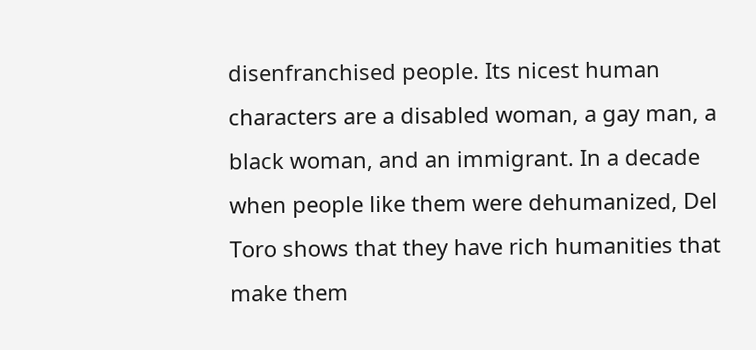disenfranchised people. Its nicest human characters are a disabled woman, a gay man, a black woman, and an immigrant. In a decade when people like them were dehumanized, Del Toro shows that they have rich humanities that make them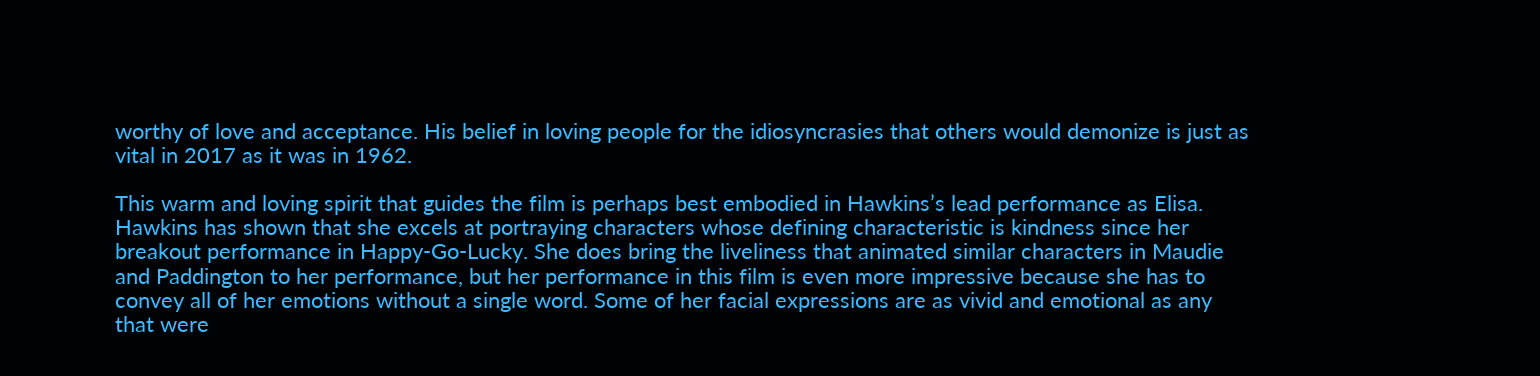worthy of love and acceptance. His belief in loving people for the idiosyncrasies that others would demonize is just as vital in 2017 as it was in 1962.

This warm and loving spirit that guides the film is perhaps best embodied in Hawkins’s lead performance as Elisa. Hawkins has shown that she excels at portraying characters whose defining characteristic is kindness since her breakout performance in Happy-Go-Lucky. She does bring the liveliness that animated similar characters in Maudie and Paddington to her performance, but her performance in this film is even more impressive because she has to convey all of her emotions without a single word. Some of her facial expressions are as vivid and emotional as any that were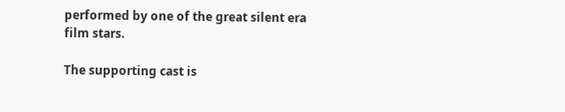performed by one of the great silent era film stars.

The supporting cast is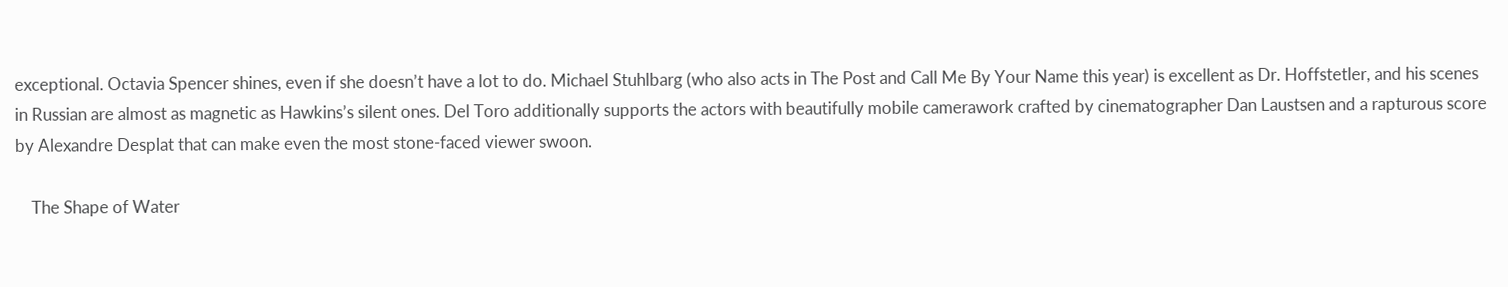exceptional. Octavia Spencer shines, even if she doesn’t have a lot to do. Michael Stuhlbarg (who also acts in The Post and Call Me By Your Name this year) is excellent as Dr. Hoffstetler, and his scenes in Russian are almost as magnetic as Hawkins’s silent ones. Del Toro additionally supports the actors with beautifully mobile camerawork crafted by cinematographer Dan Laustsen and a rapturous score by Alexandre Desplat that can make even the most stone-faced viewer swoon.

    The Shape of Water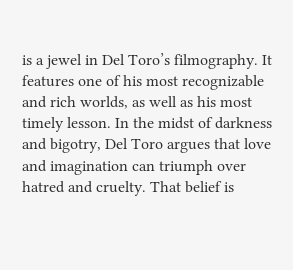is a jewel in Del Toro’s filmography. It features one of his most recognizable and rich worlds, as well as his most timely lesson. In the midst of darkness and bigotry, Del Toro argues that love and imagination can triumph over hatred and cruelty. That belief is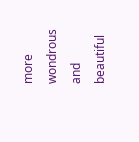more wondrous and beautiful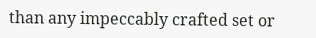than any impeccably crafted set or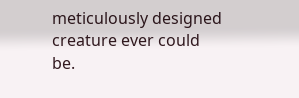meticulously designed creature ever could be.